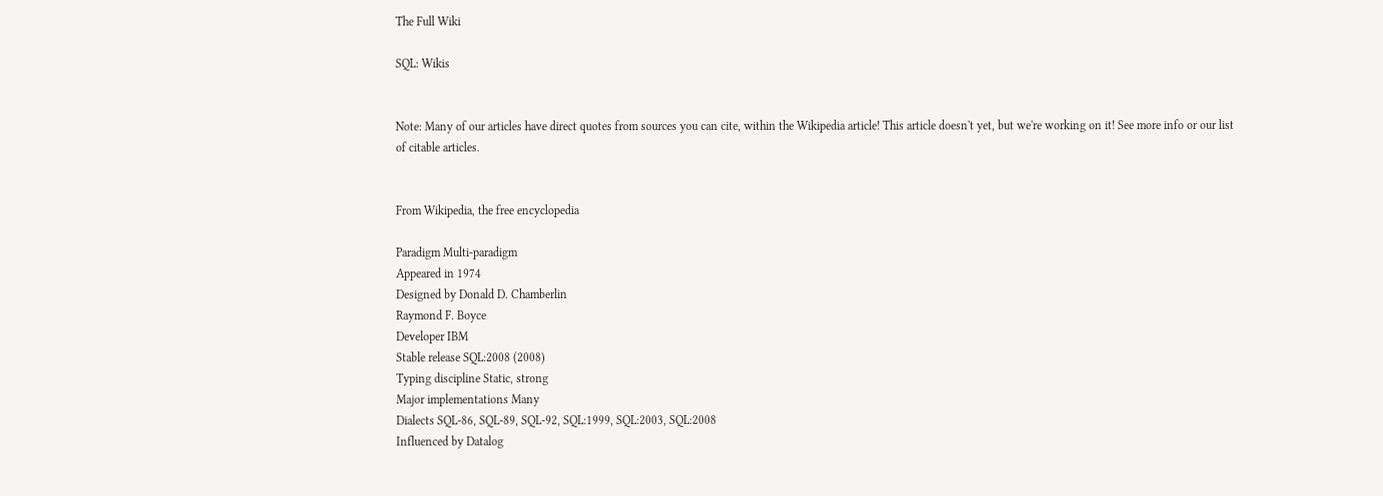The Full Wiki

SQL: Wikis


Note: Many of our articles have direct quotes from sources you can cite, within the Wikipedia article! This article doesn't yet, but we're working on it! See more info or our list of citable articles.


From Wikipedia, the free encyclopedia

Paradigm Multi-paradigm
Appeared in 1974
Designed by Donald D. Chamberlin
Raymond F. Boyce
Developer IBM
Stable release SQL:2008 (2008)
Typing discipline Static, strong
Major implementations Many
Dialects SQL-86, SQL-89, SQL-92, SQL:1999, SQL:2003, SQL:2008
Influenced by Datalog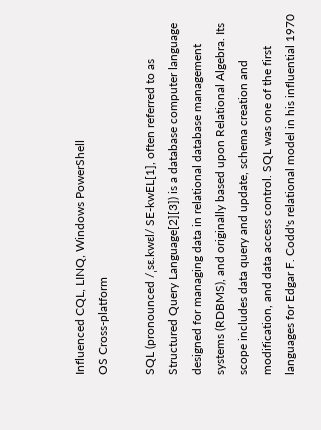Influenced CQL, LINQ, Windows PowerShell
OS Cross-platform

SQL (pronounced /ˌsɛ.kwɛl/ SE-kwEL[1], often referred to as Structured Query Language[2][3]) is a database computer language designed for managing data in relational database management systems (RDBMS), and originally based upon Relational Algebra. Its scope includes data query and update, schema creation and modification, and data access control. SQL was one of the first languages for Edgar F. Codd's relational model in his influential 1970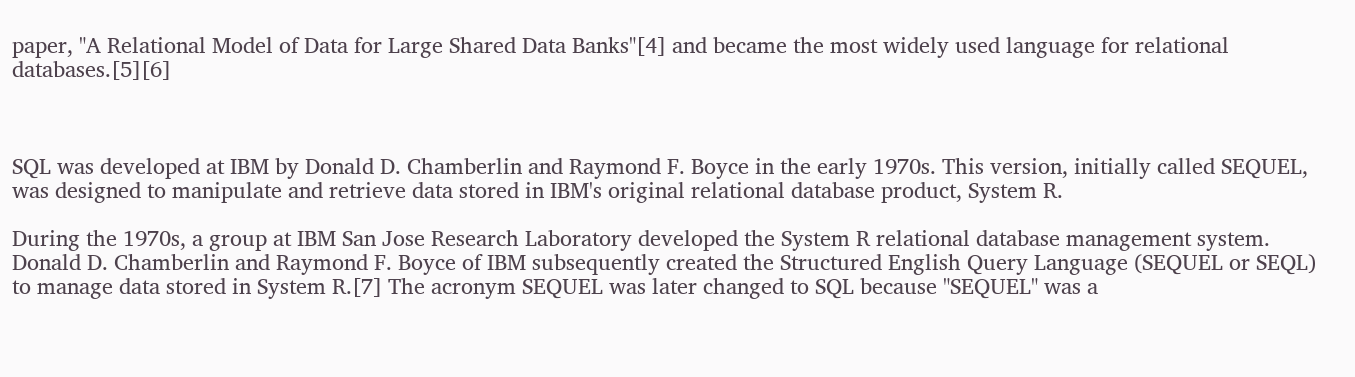paper, "A Relational Model of Data for Large Shared Data Banks"[4] and became the most widely used language for relational databases.[5][6]



SQL was developed at IBM by Donald D. Chamberlin and Raymond F. Boyce in the early 1970s. This version, initially called SEQUEL, was designed to manipulate and retrieve data stored in IBM's original relational database product, System R.

During the 1970s, a group at IBM San Jose Research Laboratory developed the System R relational database management system. Donald D. Chamberlin and Raymond F. Boyce of IBM subsequently created the Structured English Query Language (SEQUEL or SEQL) to manage data stored in System R.[7] The acronym SEQUEL was later changed to SQL because "SEQUEL" was a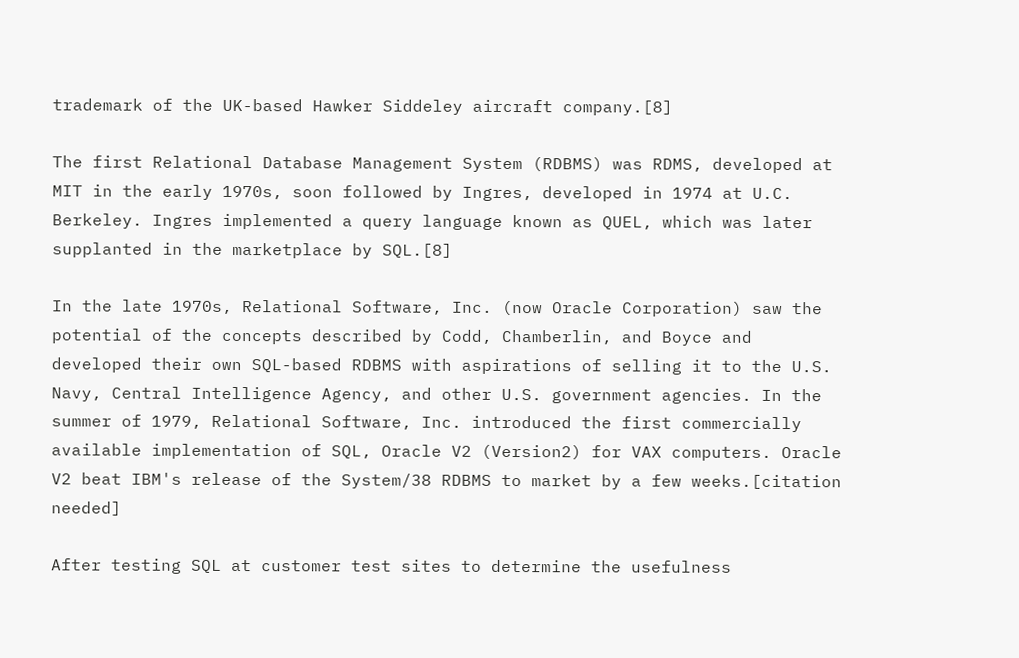trademark of the UK-based Hawker Siddeley aircraft company.[8]

The first Relational Database Management System (RDBMS) was RDMS, developed at MIT in the early 1970s, soon followed by Ingres, developed in 1974 at U.C. Berkeley. Ingres implemented a query language known as QUEL, which was later supplanted in the marketplace by SQL.[8]

In the late 1970s, Relational Software, Inc. (now Oracle Corporation) saw the potential of the concepts described by Codd, Chamberlin, and Boyce and developed their own SQL-based RDBMS with aspirations of selling it to the U.S. Navy, Central Intelligence Agency, and other U.S. government agencies. In the summer of 1979, Relational Software, Inc. introduced the first commercially available implementation of SQL, Oracle V2 (Version2) for VAX computers. Oracle V2 beat IBM's release of the System/38 RDBMS to market by a few weeks.[citation needed]

After testing SQL at customer test sites to determine the usefulness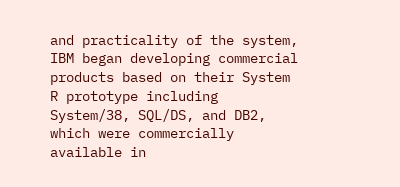and practicality of the system, IBM began developing commercial products based on their System R prototype including System/38, SQL/DS, and DB2, which were commercially available in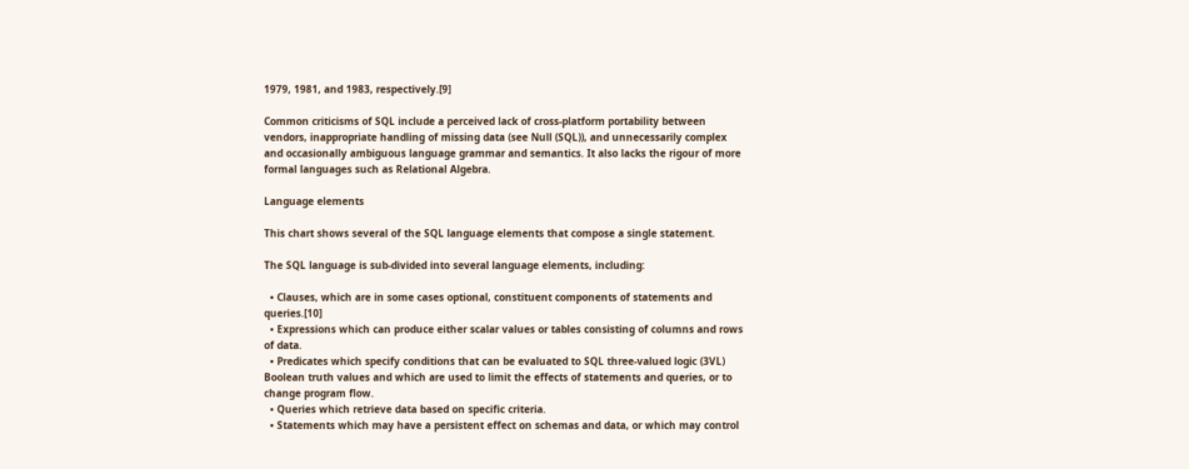1979, 1981, and 1983, respectively.[9]

Common criticisms of SQL include a perceived lack of cross-platform portability between vendors, inappropriate handling of missing data (see Null (SQL)), and unnecessarily complex and occasionally ambiguous language grammar and semantics. It also lacks the rigour of more formal languages such as Relational Algebra.

Language elements

This chart shows several of the SQL language elements that compose a single statement.

The SQL language is sub-divided into several language elements, including:

  • Clauses, which are in some cases optional, constituent components of statements and queries.[10]
  • Expressions which can produce either scalar values or tables consisting of columns and rows of data.
  • Predicates which specify conditions that can be evaluated to SQL three-valued logic (3VL) Boolean truth values and which are used to limit the effects of statements and queries, or to change program flow.
  • Queries which retrieve data based on specific criteria.
  • Statements which may have a persistent effect on schemas and data, or which may control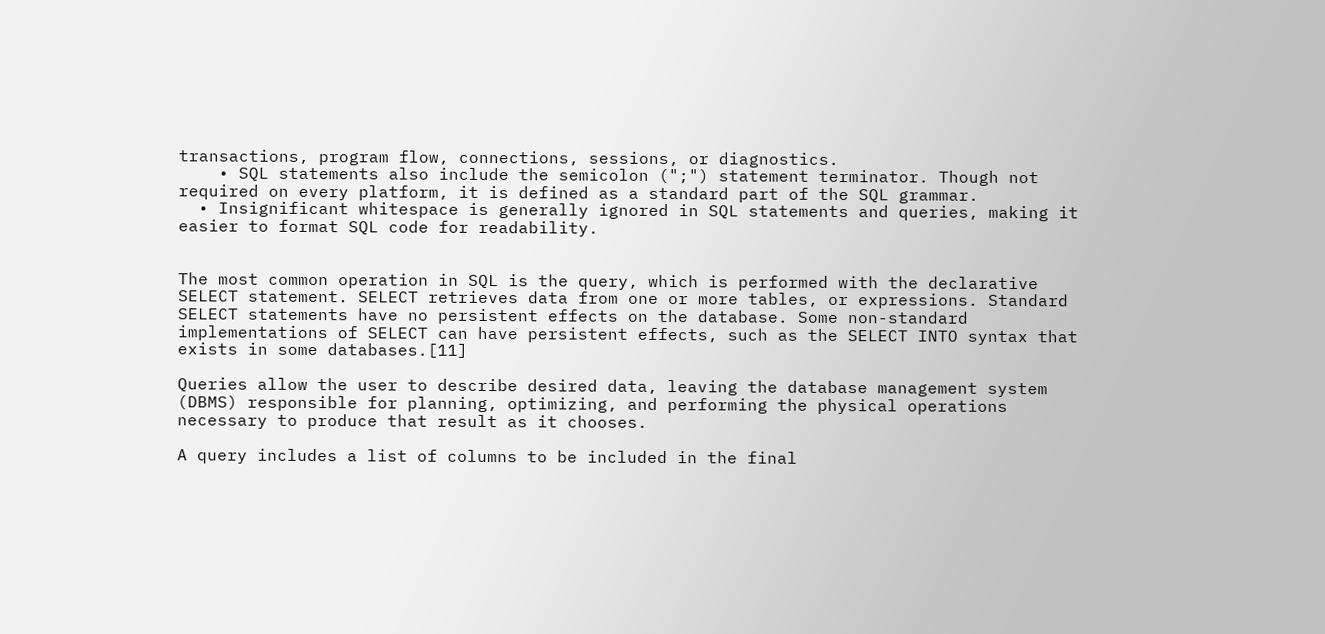transactions, program flow, connections, sessions, or diagnostics.
    • SQL statements also include the semicolon (";") statement terminator. Though not required on every platform, it is defined as a standard part of the SQL grammar.
  • Insignificant whitespace is generally ignored in SQL statements and queries, making it easier to format SQL code for readability.


The most common operation in SQL is the query, which is performed with the declarative SELECT statement. SELECT retrieves data from one or more tables, or expressions. Standard SELECT statements have no persistent effects on the database. Some non-standard implementations of SELECT can have persistent effects, such as the SELECT INTO syntax that exists in some databases.[11]

Queries allow the user to describe desired data, leaving the database management system (DBMS) responsible for planning, optimizing, and performing the physical operations necessary to produce that result as it chooses.

A query includes a list of columns to be included in the final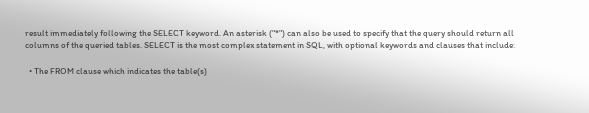result immediately following the SELECT keyword. An asterisk ("*") can also be used to specify that the query should return all columns of the queried tables. SELECT is the most complex statement in SQL, with optional keywords and clauses that include:

  • The FROM clause which indicates the table(s)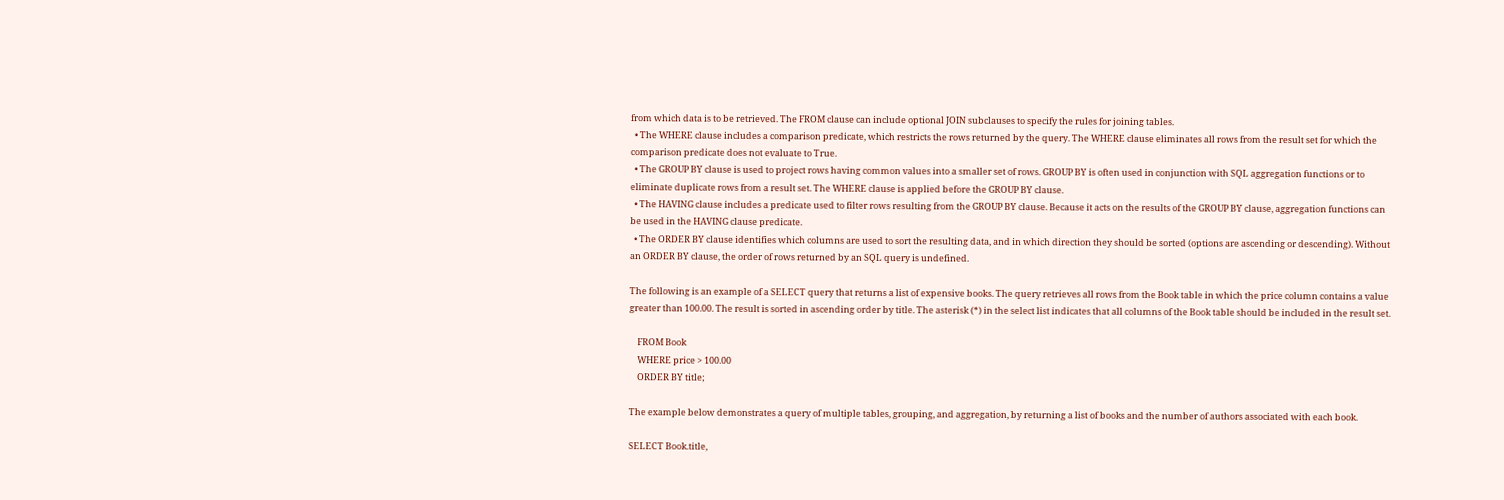from which data is to be retrieved. The FROM clause can include optional JOIN subclauses to specify the rules for joining tables.
  • The WHERE clause includes a comparison predicate, which restricts the rows returned by the query. The WHERE clause eliminates all rows from the result set for which the comparison predicate does not evaluate to True.
  • The GROUP BY clause is used to project rows having common values into a smaller set of rows. GROUP BY is often used in conjunction with SQL aggregation functions or to eliminate duplicate rows from a result set. The WHERE clause is applied before the GROUP BY clause.
  • The HAVING clause includes a predicate used to filter rows resulting from the GROUP BY clause. Because it acts on the results of the GROUP BY clause, aggregation functions can be used in the HAVING clause predicate.
  • The ORDER BY clause identifies which columns are used to sort the resulting data, and in which direction they should be sorted (options are ascending or descending). Without an ORDER BY clause, the order of rows returned by an SQL query is undefined.

The following is an example of a SELECT query that returns a list of expensive books. The query retrieves all rows from the Book table in which the price column contains a value greater than 100.00. The result is sorted in ascending order by title. The asterisk (*) in the select list indicates that all columns of the Book table should be included in the result set.

    FROM Book
    WHERE price > 100.00
    ORDER BY title;

The example below demonstrates a query of multiple tables, grouping, and aggregation, by returning a list of books and the number of authors associated with each book.

SELECT Book.title,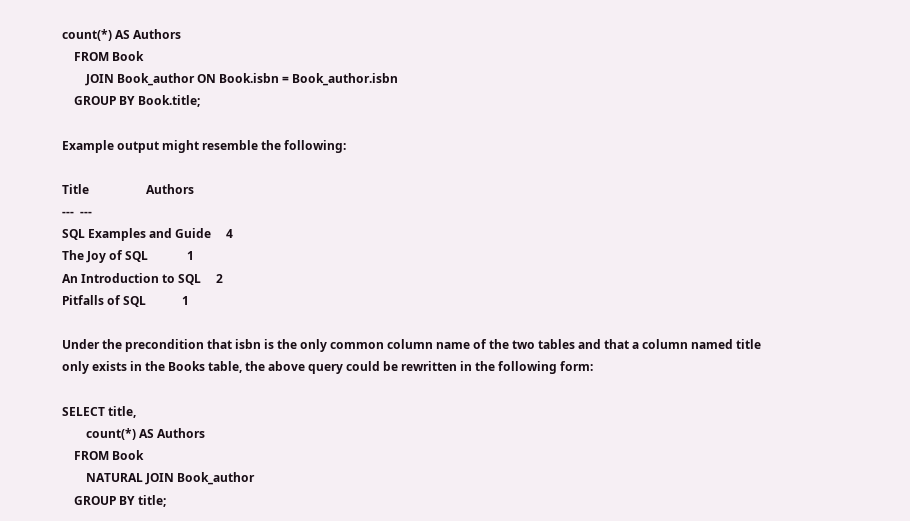count(*) AS Authors
    FROM Book
        JOIN Book_author ON Book.isbn = Book_author.isbn
    GROUP BY Book.title;

Example output might resemble the following:

Title                   Authors
---  ---
SQL Examples and Guide     4
The Joy of SQL             1
An Introduction to SQL     2
Pitfalls of SQL            1

Under the precondition that isbn is the only common column name of the two tables and that a column named title only exists in the Books table, the above query could be rewritten in the following form:

SELECT title,
        count(*) AS Authors
    FROM Book
        NATURAL JOIN Book_author
    GROUP BY title;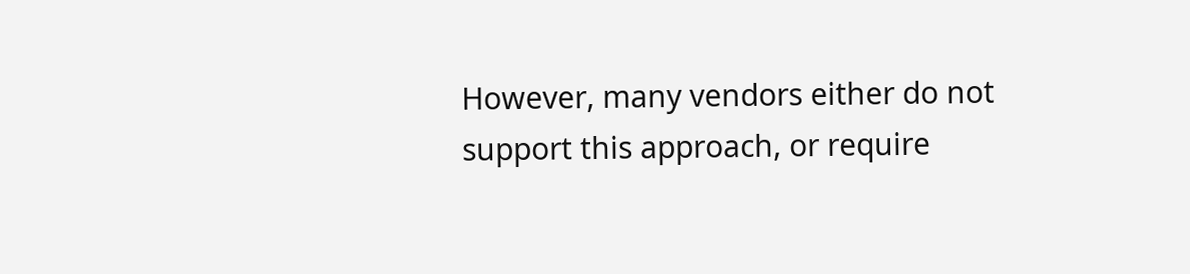However, many vendors either do not support this approach, or require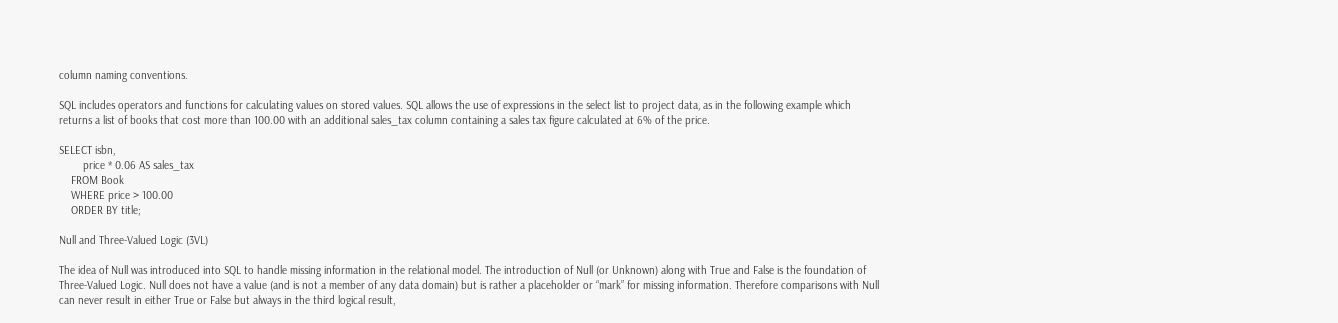column naming conventions.

SQL includes operators and functions for calculating values on stored values. SQL allows the use of expressions in the select list to project data, as in the following example which returns a list of books that cost more than 100.00 with an additional sales_tax column containing a sales tax figure calculated at 6% of the price.

SELECT isbn,
        price * 0.06 AS sales_tax
    FROM Book
    WHERE price > 100.00
    ORDER BY title;

Null and Three-Valued Logic (3VL)

The idea of Null was introduced into SQL to handle missing information in the relational model. The introduction of Null (or Unknown) along with True and False is the foundation of Three-Valued Logic. Null does not have a value (and is not a member of any data domain) but is rather a placeholder or “mark” for missing information. Therefore comparisons with Null can never result in either True or False but always in the third logical result,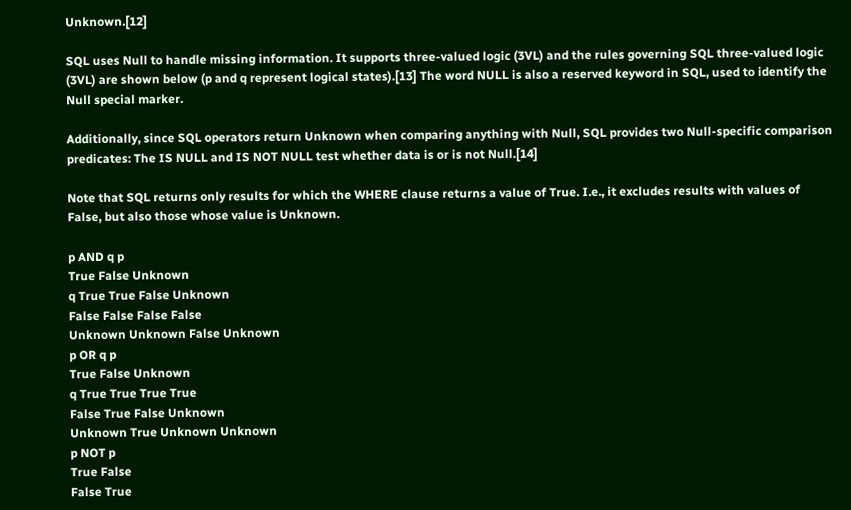Unknown.[12]

SQL uses Null to handle missing information. It supports three-valued logic (3VL) and the rules governing SQL three-valued logic (3VL) are shown below (p and q represent logical states).[13] The word NULL is also a reserved keyword in SQL, used to identify the Null special marker.

Additionally, since SQL operators return Unknown when comparing anything with Null, SQL provides two Null-specific comparison predicates: The IS NULL and IS NOT NULL test whether data is or is not Null.[14]

Note that SQL returns only results for which the WHERE clause returns a value of True. I.e., it excludes results with values of False, but also those whose value is Unknown.

p AND q p
True False Unknown
q True True False Unknown
False False False False
Unknown Unknown False Unknown
p OR q p
True False Unknown
q True True True True
False True False Unknown
Unknown True Unknown Unknown
p NOT p
True False
False True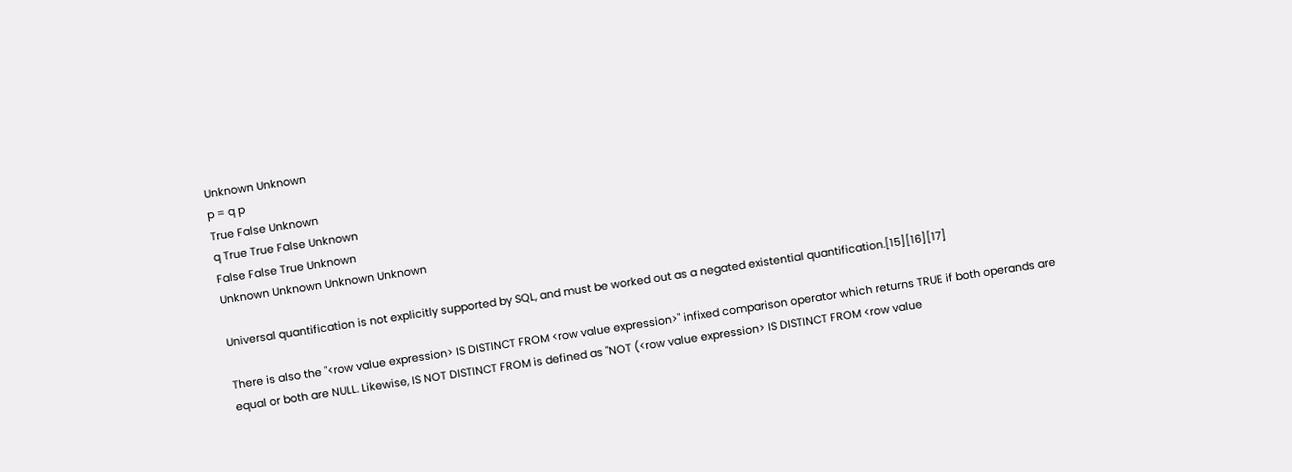Unknown Unknown
p = q p
True False Unknown
q True True False Unknown
False False True Unknown
Unknown Unknown Unknown Unknown

Universal quantification is not explicitly supported by SQL, and must be worked out as a negated existential quantification.[15][16][17]

There is also the "<row value expression> IS DISTINCT FROM <row value expression>" infixed comparison operator which returns TRUE if both operands are equal or both are NULL. Likewise, IS NOT DISTINCT FROM is defined as "NOT (<row value expression> IS DISTINCT FROM <row value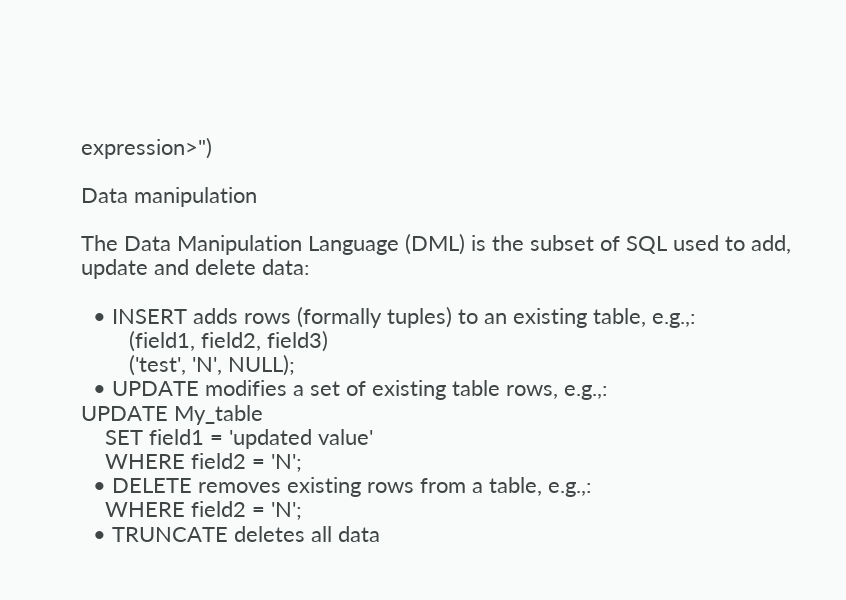expression>")

Data manipulation

The Data Manipulation Language (DML) is the subset of SQL used to add, update and delete data:

  • INSERT adds rows (formally tuples) to an existing table, e.g.,:
        (field1, field2, field3)
        ('test', 'N', NULL);
  • UPDATE modifies a set of existing table rows, e.g.,:
UPDATE My_table
    SET field1 = 'updated value'
    WHERE field2 = 'N';
  • DELETE removes existing rows from a table, e.g.,:
    WHERE field2 = 'N';
  • TRUNCATE deletes all data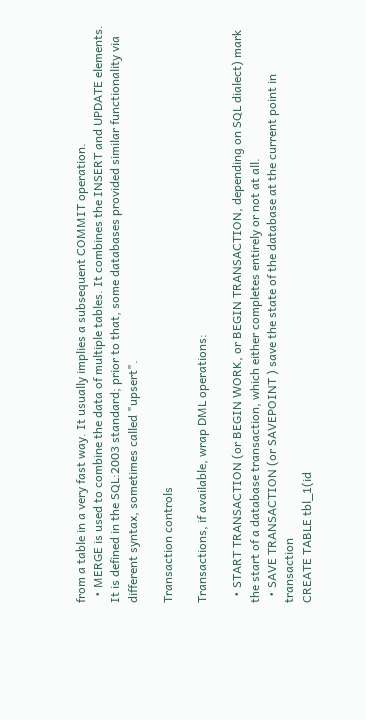from a table in a very fast way. It usually implies a subsequent COMMIT operation.
  • MERGE is used to combine the data of multiple tables. It combines the INSERT and UPDATE elements. It is defined in the SQL:2003 standard; prior to that, some databases provided similar functionality via different syntax, sometimes called "upsert".

Transaction controls

Transactions, if available, wrap DML operations:

  • START TRANSACTION (or BEGIN WORK, or BEGIN TRANSACTION, depending on SQL dialect) mark the start of a database transaction, which either completes entirely or not at all.
  • SAVE TRANSACTION (or SAVEPOINT ) save the state of the database at the current point in transaction
CREATE TABLE tbl_1(id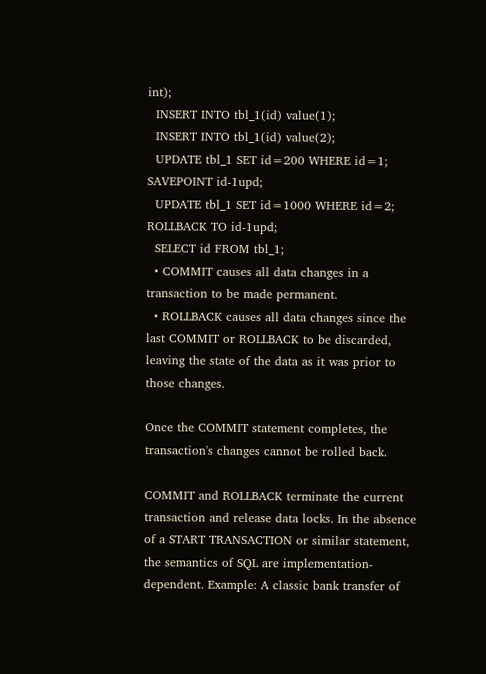int);
  INSERT INTO tbl_1(id) value(1);
  INSERT INTO tbl_1(id) value(2);
  UPDATE tbl_1 SET id=200 WHERE id=1;
SAVEPOINT id-1upd;
  UPDATE tbl_1 SET id=1000 WHERE id=2;
ROLLBACK TO id-1upd;
  SELECT id FROM tbl_1;
  • COMMIT causes all data changes in a transaction to be made permanent.
  • ROLLBACK causes all data changes since the last COMMIT or ROLLBACK to be discarded, leaving the state of the data as it was prior to those changes.

Once the COMMIT statement completes, the transaction's changes cannot be rolled back.

COMMIT and ROLLBACK terminate the current transaction and release data locks. In the absence of a START TRANSACTION or similar statement, the semantics of SQL are implementation-dependent. Example: A classic bank transfer of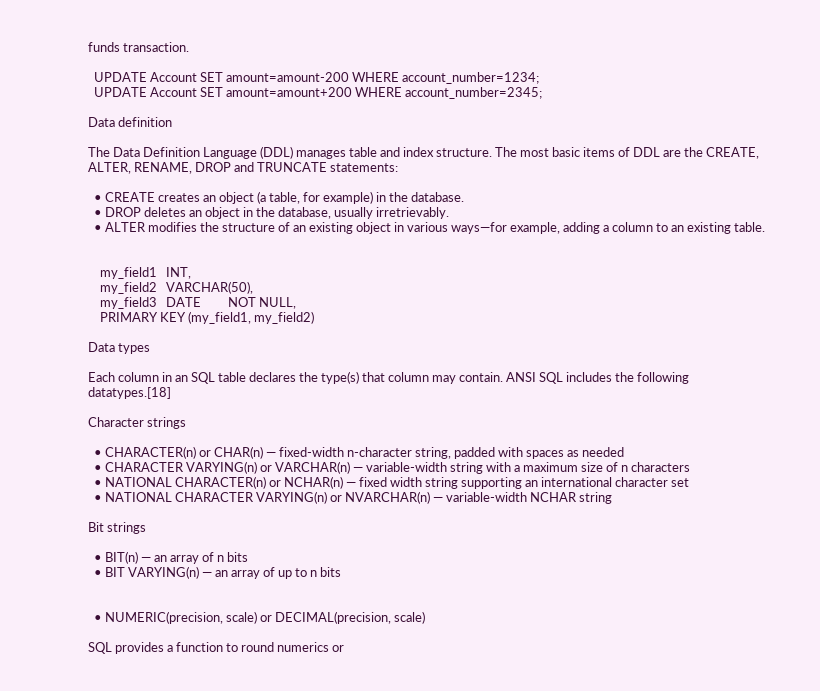funds transaction.

  UPDATE Account SET amount=amount-200 WHERE account_number=1234;
  UPDATE Account SET amount=amount+200 WHERE account_number=2345;

Data definition

The Data Definition Language (DDL) manages table and index structure. The most basic items of DDL are the CREATE, ALTER, RENAME, DROP and TRUNCATE statements:

  • CREATE creates an object (a table, for example) in the database.
  • DROP deletes an object in the database, usually irretrievably.
  • ALTER modifies the structure of an existing object in various ways—for example, adding a column to an existing table.


    my_field1   INT,
    my_field2   VARCHAR(50),
    my_field3   DATE         NOT NULL,
    PRIMARY KEY (my_field1, my_field2)

Data types

Each column in an SQL table declares the type(s) that column may contain. ANSI SQL includes the following datatypes.[18]

Character strings

  • CHARACTER(n) or CHAR(n) — fixed-width n-character string, padded with spaces as needed
  • CHARACTER VARYING(n) or VARCHAR(n) — variable-width string with a maximum size of n characters
  • NATIONAL CHARACTER(n) or NCHAR(n) — fixed width string supporting an international character set
  • NATIONAL CHARACTER VARYING(n) or NVARCHAR(n) — variable-width NCHAR string

Bit strings

  • BIT(n) — an array of n bits
  • BIT VARYING(n) — an array of up to n bits


  • NUMERIC(precision, scale) or DECIMAL(precision, scale)

SQL provides a function to round numerics or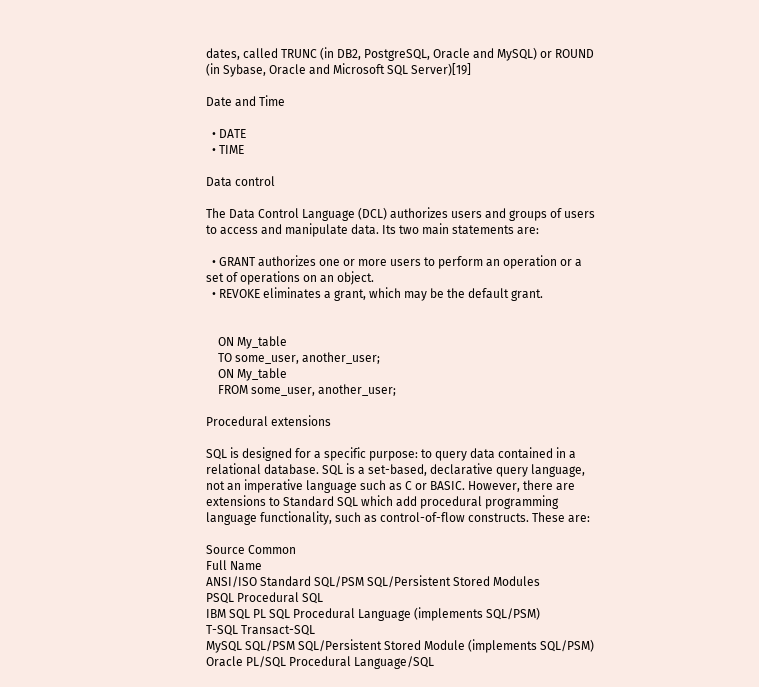dates, called TRUNC (in DB2, PostgreSQL, Oracle and MySQL) or ROUND (in Sybase, Oracle and Microsoft SQL Server)[19]

Date and Time

  • DATE
  • TIME

Data control

The Data Control Language (DCL) authorizes users and groups of users to access and manipulate data. Its two main statements are:

  • GRANT authorizes one or more users to perform an operation or a set of operations on an object.
  • REVOKE eliminates a grant, which may be the default grant.


    ON My_table
    TO some_user, another_user;
    ON My_table
    FROM some_user, another_user;

Procedural extensions

SQL is designed for a specific purpose: to query data contained in a relational database. SQL is a set-based, declarative query language, not an imperative language such as C or BASIC. However, there are extensions to Standard SQL which add procedural programming language functionality, such as control-of-flow constructs. These are:

Source Common
Full Name
ANSI/ISO Standard SQL/PSM SQL/Persistent Stored Modules
PSQL Procedural SQL
IBM SQL PL SQL Procedural Language (implements SQL/PSM)
T-SQL Transact-SQL
MySQL SQL/PSM SQL/Persistent Stored Module (implements SQL/PSM)
Oracle PL/SQL Procedural Language/SQL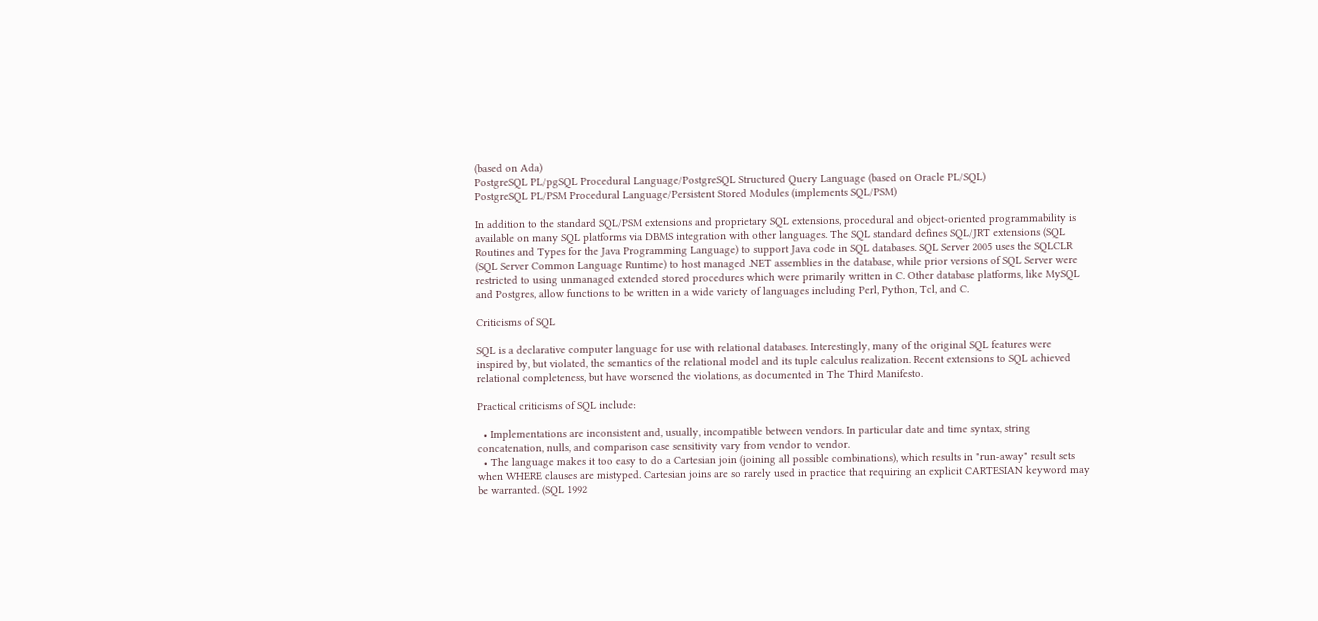(based on Ada)
PostgreSQL PL/pgSQL Procedural Language/PostgreSQL Structured Query Language (based on Oracle PL/SQL)
PostgreSQL PL/PSM Procedural Language/Persistent Stored Modules (implements SQL/PSM)

In addition to the standard SQL/PSM extensions and proprietary SQL extensions, procedural and object-oriented programmability is available on many SQL platforms via DBMS integration with other languages. The SQL standard defines SQL/JRT extensions (SQL Routines and Types for the Java Programming Language) to support Java code in SQL databases. SQL Server 2005 uses the SQLCLR (SQL Server Common Language Runtime) to host managed .NET assemblies in the database, while prior versions of SQL Server were restricted to using unmanaged extended stored procedures which were primarily written in C. Other database platforms, like MySQL and Postgres, allow functions to be written in a wide variety of languages including Perl, Python, Tcl, and C.

Criticisms of SQL

SQL is a declarative computer language for use with relational databases. Interestingly, many of the original SQL features were inspired by, but violated, the semantics of the relational model and its tuple calculus realization. Recent extensions to SQL achieved relational completeness, but have worsened the violations, as documented in The Third Manifesto.

Practical criticisms of SQL include:

  • Implementations are inconsistent and, usually, incompatible between vendors. In particular date and time syntax, string concatenation, nulls, and comparison case sensitivity vary from vendor to vendor.
  • The language makes it too easy to do a Cartesian join (joining all possible combinations), which results in "run-away" result sets when WHERE clauses are mistyped. Cartesian joins are so rarely used in practice that requiring an explicit CARTESIAN keyword may be warranted. (SQL 1992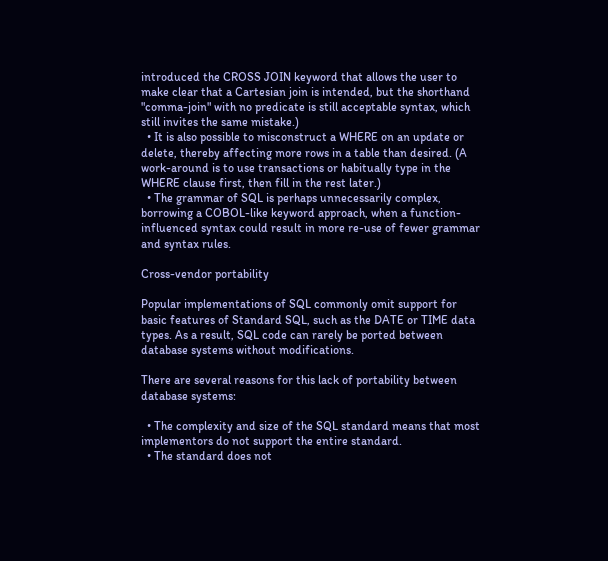introduced the CROSS JOIN keyword that allows the user to make clear that a Cartesian join is intended, but the shorthand "comma-join" with no predicate is still acceptable syntax, which still invites the same mistake.)
  • It is also possible to misconstruct a WHERE on an update or delete, thereby affecting more rows in a table than desired. (A work-around is to use transactions or habitually type in the WHERE clause first, then fill in the rest later.)
  • The grammar of SQL is perhaps unnecessarily complex, borrowing a COBOL-like keyword approach, when a function-influenced syntax could result in more re-use of fewer grammar and syntax rules.

Cross-vendor portability

Popular implementations of SQL commonly omit support for basic features of Standard SQL, such as the DATE or TIME data types. As a result, SQL code can rarely be ported between database systems without modifications.

There are several reasons for this lack of portability between database systems:

  • The complexity and size of the SQL standard means that most implementors do not support the entire standard.
  • The standard does not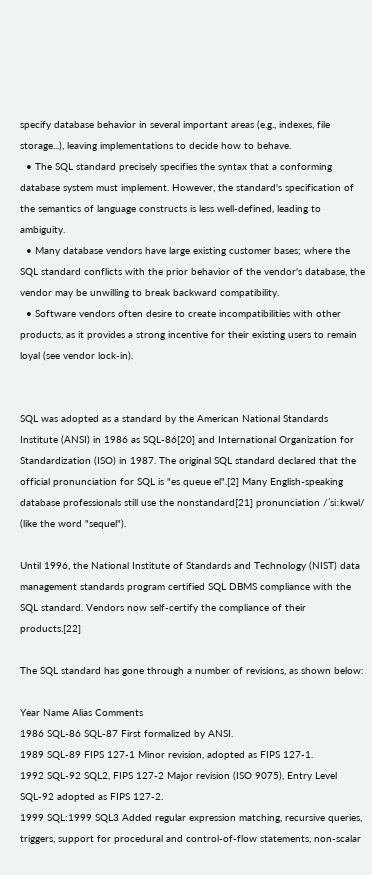specify database behavior in several important areas (e.g., indexes, file storage...), leaving implementations to decide how to behave.
  • The SQL standard precisely specifies the syntax that a conforming database system must implement. However, the standard's specification of the semantics of language constructs is less well-defined, leading to ambiguity.
  • Many database vendors have large existing customer bases; where the SQL standard conflicts with the prior behavior of the vendor's database, the vendor may be unwilling to break backward compatibility.
  • Software vendors often desire to create incompatibilities with other products, as it provides a strong incentive for their existing users to remain loyal (see vendor lock-in).


SQL was adopted as a standard by the American National Standards Institute (ANSI) in 1986 as SQL-86[20] and International Organization for Standardization (ISO) in 1987. The original SQL standard declared that the official pronunciation for SQL is "es queue el".[2] Many English-speaking database professionals still use the nonstandard[21] pronunciation /ˈsiːkwəl/ (like the word "sequel").

Until 1996, the National Institute of Standards and Technology (NIST) data management standards program certified SQL DBMS compliance with the SQL standard. Vendors now self-certify the compliance of their products.[22]

The SQL standard has gone through a number of revisions, as shown below:

Year Name Alias Comments
1986 SQL-86 SQL-87 First formalized by ANSI.
1989 SQL-89 FIPS 127-1 Minor revision, adopted as FIPS 127-1.
1992 SQL-92 SQL2, FIPS 127-2 Major revision (ISO 9075), Entry Level SQL-92 adopted as FIPS 127-2.
1999 SQL:1999 SQL3 Added regular expression matching, recursive queries, triggers, support for procedural and control-of-flow statements, non-scalar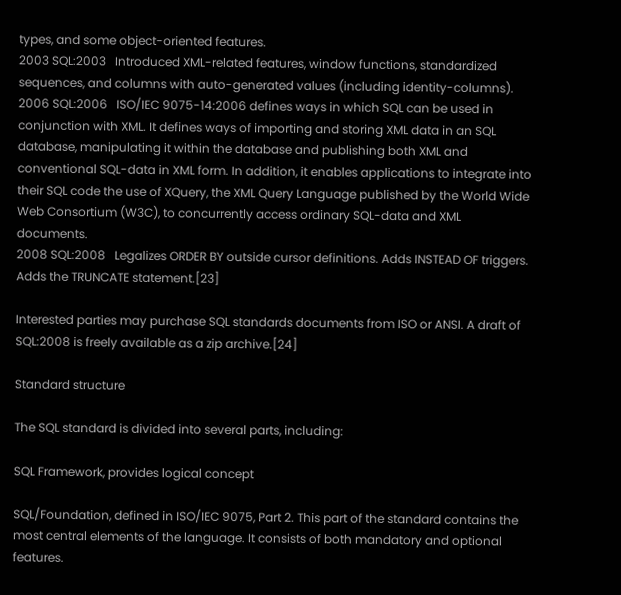types, and some object-oriented features.
2003 SQL:2003   Introduced XML-related features, window functions, standardized sequences, and columns with auto-generated values (including identity-columns).
2006 SQL:2006   ISO/IEC 9075-14:2006 defines ways in which SQL can be used in conjunction with XML. It defines ways of importing and storing XML data in an SQL database, manipulating it within the database and publishing both XML and conventional SQL-data in XML form. In addition, it enables applications to integrate into their SQL code the use of XQuery, the XML Query Language published by the World Wide Web Consortium (W3C), to concurrently access ordinary SQL-data and XML documents.
2008 SQL:2008   Legalizes ORDER BY outside cursor definitions. Adds INSTEAD OF triggers. Adds the TRUNCATE statement.[23]

Interested parties may purchase SQL standards documents from ISO or ANSI. A draft of SQL:2008 is freely available as a zip archive.[24]

Standard structure

The SQL standard is divided into several parts, including:

SQL Framework, provides logical concept

SQL/Foundation, defined in ISO/IEC 9075, Part 2. This part of the standard contains the most central elements of the language. It consists of both mandatory and optional features.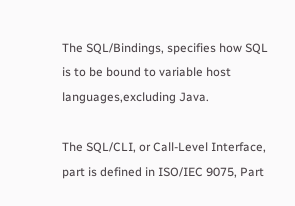The SQL/Bindings, specifies how SQL is to be bound to variable host languages,excluding Java.

The SQL/CLI, or Call-Level Interface, part is defined in ISO/IEC 9075, Part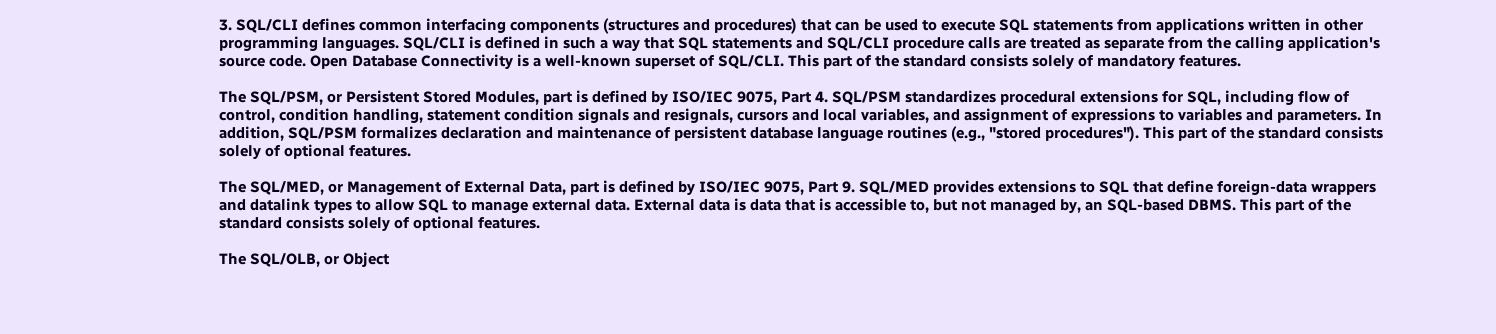3. SQL/CLI defines common interfacing components (structures and procedures) that can be used to execute SQL statements from applications written in other programming languages. SQL/CLI is defined in such a way that SQL statements and SQL/CLI procedure calls are treated as separate from the calling application's source code. Open Database Connectivity is a well-known superset of SQL/CLI. This part of the standard consists solely of mandatory features.

The SQL/PSM, or Persistent Stored Modules, part is defined by ISO/IEC 9075, Part 4. SQL/PSM standardizes procedural extensions for SQL, including flow of control, condition handling, statement condition signals and resignals, cursors and local variables, and assignment of expressions to variables and parameters. In addition, SQL/PSM formalizes declaration and maintenance of persistent database language routines (e.g., "stored procedures"). This part of the standard consists solely of optional features.

The SQL/MED, or Management of External Data, part is defined by ISO/IEC 9075, Part 9. SQL/MED provides extensions to SQL that define foreign-data wrappers and datalink types to allow SQL to manage external data. External data is data that is accessible to, but not managed by, an SQL-based DBMS. This part of the standard consists solely of optional features.

The SQL/OLB, or Object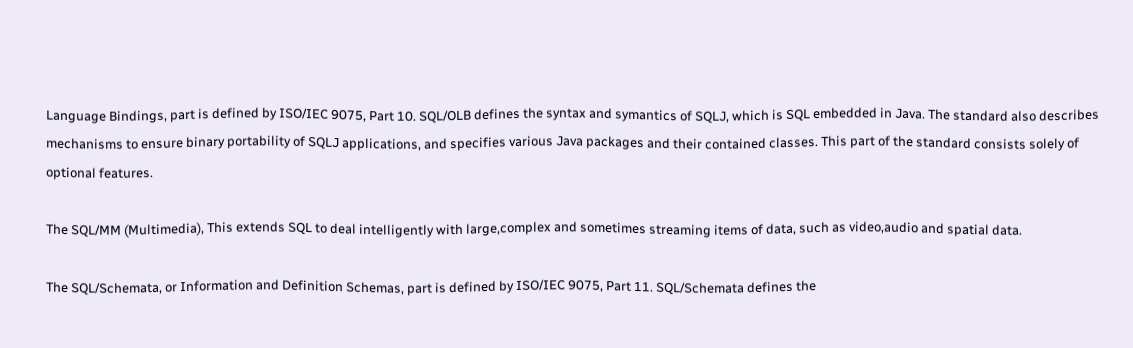Language Bindings, part is defined by ISO/IEC 9075, Part 10. SQL/OLB defines the syntax and symantics of SQLJ, which is SQL embedded in Java. The standard also describes mechanisms to ensure binary portability of SQLJ applications, and specifies various Java packages and their contained classes. This part of the standard consists solely of optional features.

The SQL/MM (Multimedia), This extends SQL to deal intelligently with large,complex and sometimes streaming items of data, such as video,audio and spatial data.

The SQL/Schemata, or Information and Definition Schemas, part is defined by ISO/IEC 9075, Part 11. SQL/Schemata defines the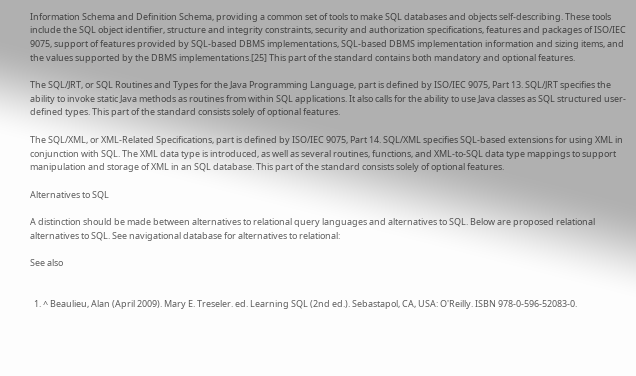Information Schema and Definition Schema, providing a common set of tools to make SQL databases and objects self-describing. These tools include the SQL object identifier, structure and integrity constraints, security and authorization specifications, features and packages of ISO/IEC 9075, support of features provided by SQL-based DBMS implementations, SQL-based DBMS implementation information and sizing items, and the values supported by the DBMS implementations.[25] This part of the standard contains both mandatory and optional features.

The SQL/JRT, or SQL Routines and Types for the Java Programming Language, part is defined by ISO/IEC 9075, Part 13. SQL/JRT specifies the ability to invoke static Java methods as routines from within SQL applications. It also calls for the ability to use Java classes as SQL structured user-defined types. This part of the standard consists solely of optional features.

The SQL/XML, or XML-Related Specifications, part is defined by ISO/IEC 9075, Part 14. SQL/XML specifies SQL-based extensions for using XML in conjunction with SQL. The XML data type is introduced, as well as several routines, functions, and XML-to-SQL data type mappings to support manipulation and storage of XML in an SQL database. This part of the standard consists solely of optional features.

Alternatives to SQL

A distinction should be made between alternatives to relational query languages and alternatives to SQL. Below are proposed relational alternatives to SQL. See navigational database for alternatives to relational:

See also


  1. ^ Beaulieu, Alan (April 2009). Mary E. Treseler. ed. Learning SQL (2nd ed.). Sebastapol, CA, USA: O'Reilly. ISBN 978-0-596-52083-0.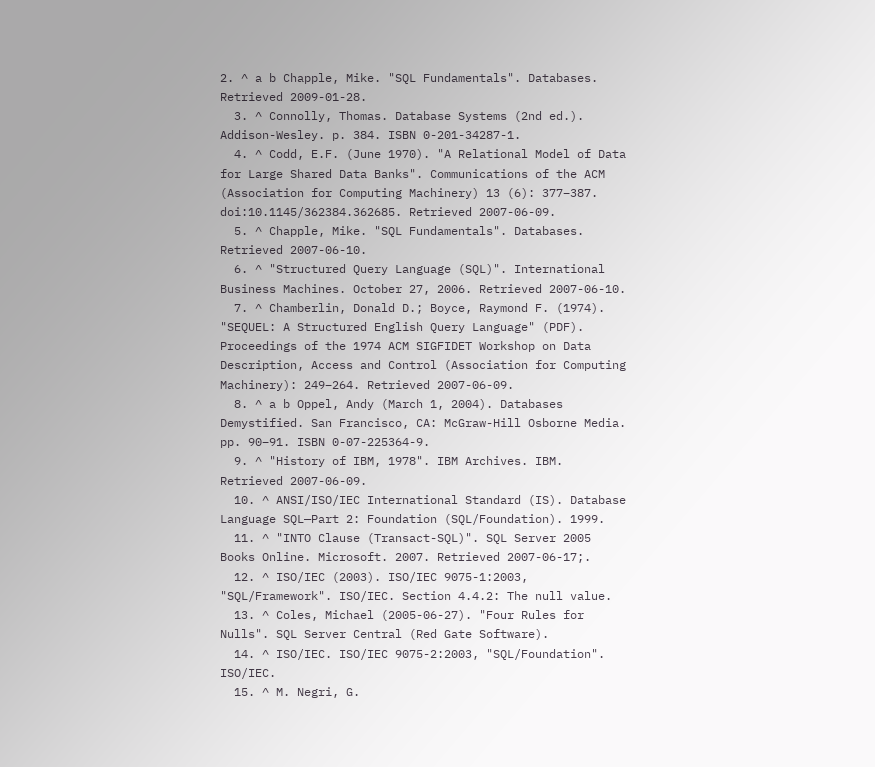2. ^ a b Chapple, Mike. "SQL Fundamentals". Databases. Retrieved 2009-01-28.
  3. ^ Connolly, Thomas. Database Systems (2nd ed.). Addison-Wesley. p. 384. ISBN 0-201-34287-1.
  4. ^ Codd, E.F. (June 1970). "A Relational Model of Data for Large Shared Data Banks". Communications of the ACM (Association for Computing Machinery) 13 (6): 377–387. doi:10.1145/362384.362685. Retrieved 2007-06-09.
  5. ^ Chapple, Mike. "SQL Fundamentals". Databases. Retrieved 2007-06-10.
  6. ^ "Structured Query Language (SQL)". International Business Machines. October 27, 2006. Retrieved 2007-06-10.
  7. ^ Chamberlin, Donald D.; Boyce, Raymond F. (1974). "SEQUEL: A Structured English Query Language" (PDF). Proceedings of the 1974 ACM SIGFIDET Workshop on Data Description, Access and Control (Association for Computing Machinery): 249–264. Retrieved 2007-06-09.
  8. ^ a b Oppel, Andy (March 1, 2004). Databases Demystified. San Francisco, CA: McGraw-Hill Osborne Media. pp. 90–91. ISBN 0-07-225364-9.
  9. ^ "History of IBM, 1978". IBM Archives. IBM. Retrieved 2007-06-09.
  10. ^ ANSI/ISO/IEC International Standard (IS). Database Language SQL—Part 2: Foundation (SQL/Foundation). 1999.
  11. ^ "INTO Clause (Transact-SQL)". SQL Server 2005 Books Online. Microsoft. 2007. Retrieved 2007-06-17;.
  12. ^ ISO/IEC (2003). ISO/IEC 9075-1:2003, "SQL/Framework". ISO/IEC. Section 4.4.2: The null value.
  13. ^ Coles, Michael (2005-06-27). "Four Rules for Nulls". SQL Server Central (Red Gate Software).
  14. ^ ISO/IEC. ISO/IEC 9075-2:2003, "SQL/Foundation". ISO/IEC.
  15. ^ M. Negri, G.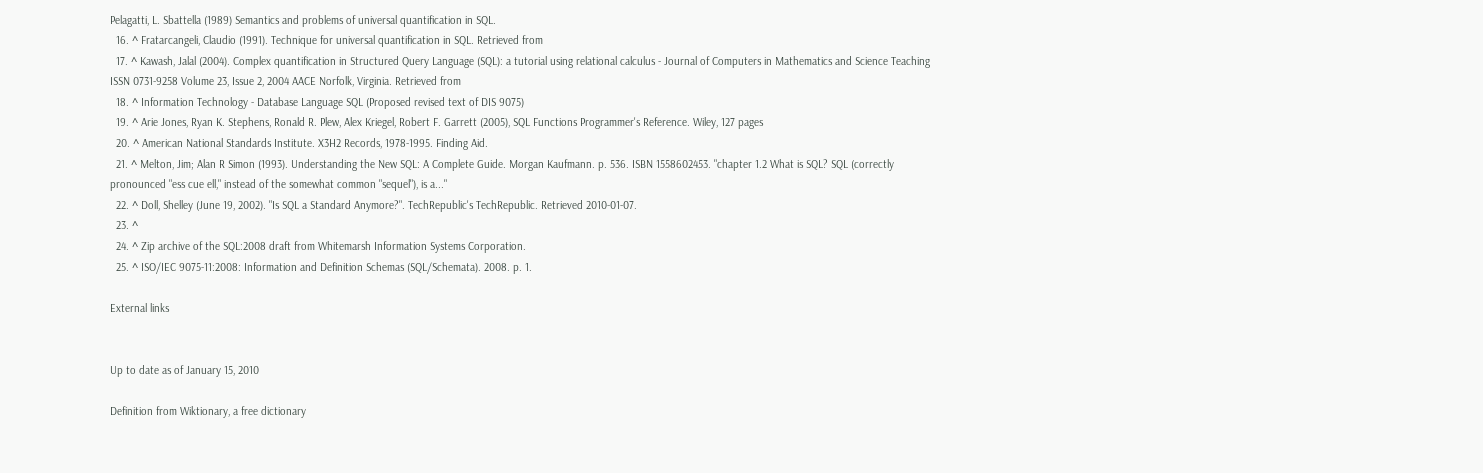Pelagatti, L. Sbattella (1989) Semantics and problems of universal quantification in SQL.
  16. ^ Fratarcangeli, Claudio (1991). Technique for universal quantification in SQL. Retrieved from
  17. ^ Kawash, Jalal (2004). Complex quantification in Structured Query Language (SQL): a tutorial using relational calculus - Journal of Computers in Mathematics and Science Teaching ISSN 0731-9258 Volume 23, Issue 2, 2004 AACE Norfolk, Virginia. Retrieved from
  18. ^ Information Technology - Database Language SQL (Proposed revised text of DIS 9075)
  19. ^ Arie Jones, Ryan K. Stephens, Ronald R. Plew, Alex Kriegel, Robert F. Garrett (2005), SQL Functions Programmer's Reference. Wiley, 127 pages
  20. ^ American National Standards Institute. X3H2 Records, 1978-1995. Finding Aid.
  21. ^ Melton, Jim; Alan R Simon (1993). Understanding the New SQL: A Complete Guide. Morgan Kaufmann. p. 536. ISBN 1558602453. "chapter 1.2 What is SQL? SQL (correctly pronounced "ess cue ell," instead of the somewhat common "sequel"), is a..."
  22. ^ Doll, Shelley (June 19, 2002). "Is SQL a Standard Anymore?". TechRepublic's TechRepublic. Retrieved 2010-01-07.
  23. ^
  24. ^ Zip archive of the SQL:2008 draft from Whitemarsh Information Systems Corporation.
  25. ^ ISO/IEC 9075-11:2008: Information and Definition Schemas (SQL/Schemata). 2008. p. 1.

External links


Up to date as of January 15, 2010

Definition from Wiktionary, a free dictionary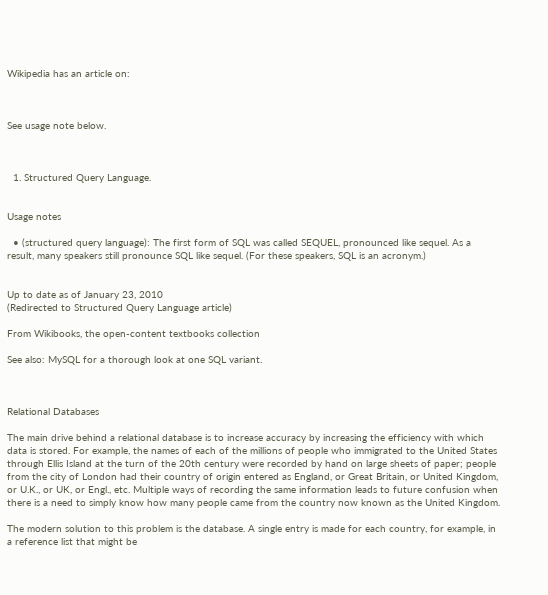Wikipedia has an article on:



See usage note below.



  1. Structured Query Language.


Usage notes

  • (structured query language): The first form of SQL was called SEQUEL, pronounced like sequel. As a result, many speakers still pronounce SQL like sequel. (For these speakers, SQL is an acronym.)


Up to date as of January 23, 2010
(Redirected to Structured Query Language article)

From Wikibooks, the open-content textbooks collection

See also: MySQL for a thorough look at one SQL variant.



Relational Databases

The main drive behind a relational database is to increase accuracy by increasing the efficiency with which data is stored. For example, the names of each of the millions of people who immigrated to the United States through Ellis Island at the turn of the 20th century were recorded by hand on large sheets of paper; people from the city of London had their country of origin entered as England, or Great Britain, or United Kingdom, or U.K., or UK, or Engl., etc. Multiple ways of recording the same information leads to future confusion when there is a need to simply know how many people came from the country now known as the United Kingdom.

The modern solution to this problem is the database. A single entry is made for each country, for example, in a reference list that might be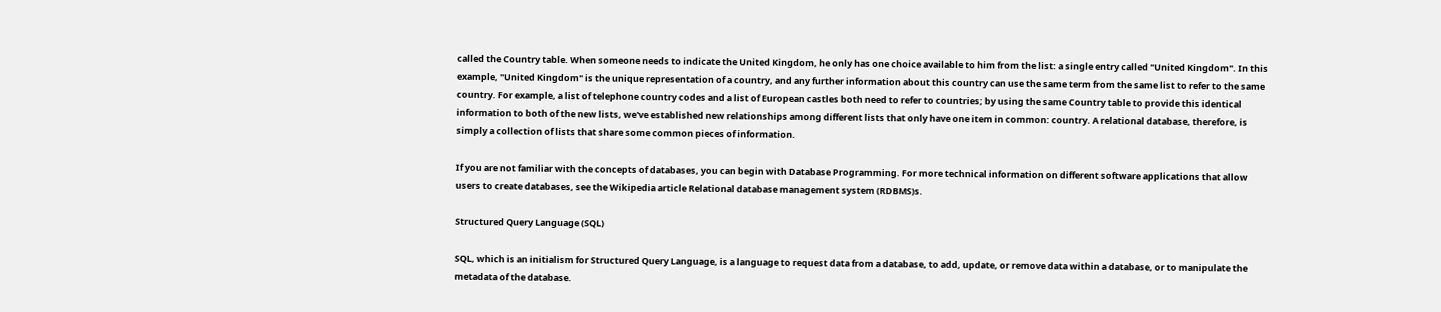called the Country table. When someone needs to indicate the United Kingdom, he only has one choice available to him from the list: a single entry called "United Kingdom". In this example, "United Kingdom" is the unique representation of a country, and any further information about this country can use the same term from the same list to refer to the same country. For example, a list of telephone country codes and a list of European castles both need to refer to countries; by using the same Country table to provide this identical information to both of the new lists, we've established new relationships among different lists that only have one item in common: country. A relational database, therefore, is simply a collection of lists that share some common pieces of information.

If you are not familiar with the concepts of databases, you can begin with Database Programming. For more technical information on different software applications that allow users to create databases, see the Wikipedia article Relational database management system (RDBMS)s.

Structured Query Language (SQL)

SQL, which is an initialism for Structured Query Language, is a language to request data from a database, to add, update, or remove data within a database, or to manipulate the metadata of the database.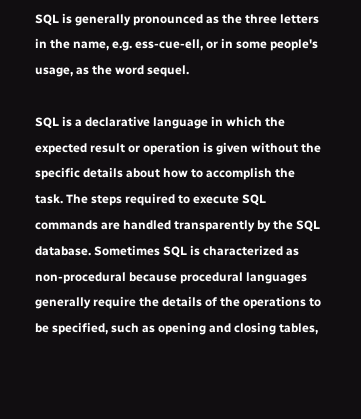SQL is generally pronounced as the three letters in the name, e.g. ess-cue-ell, or in some people's usage, as the word sequel.

SQL is a declarative language in which the expected result or operation is given without the specific details about how to accomplish the task. The steps required to execute SQL commands are handled transparently by the SQL database. Sometimes SQL is characterized as non-procedural because procedural languages generally require the details of the operations to be specified, such as opening and closing tables,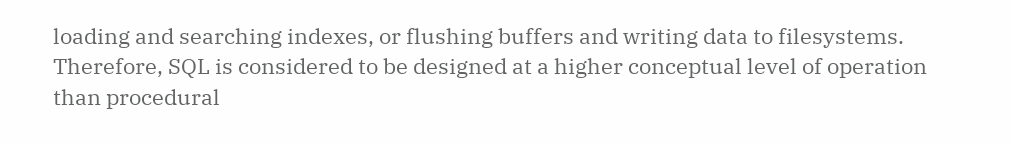loading and searching indexes, or flushing buffers and writing data to filesystems. Therefore, SQL is considered to be designed at a higher conceptual level of operation than procedural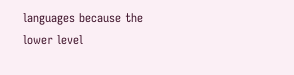languages because the lower level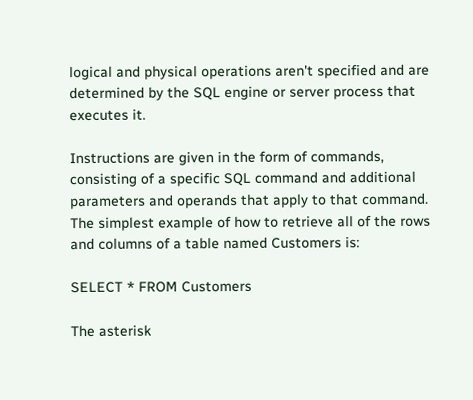logical and physical operations aren't specified and are determined by the SQL engine or server process that executes it.

Instructions are given in the form of commands, consisting of a specific SQL command and additional parameters and operands that apply to that command. The simplest example of how to retrieve all of the rows and columns of a table named Customers is:

SELECT * FROM Customers

The asterisk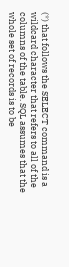(*) that follows the SELECT command is a wildcard character that refers to all of the columns of the table. SQL assumes that the whole set of records is to be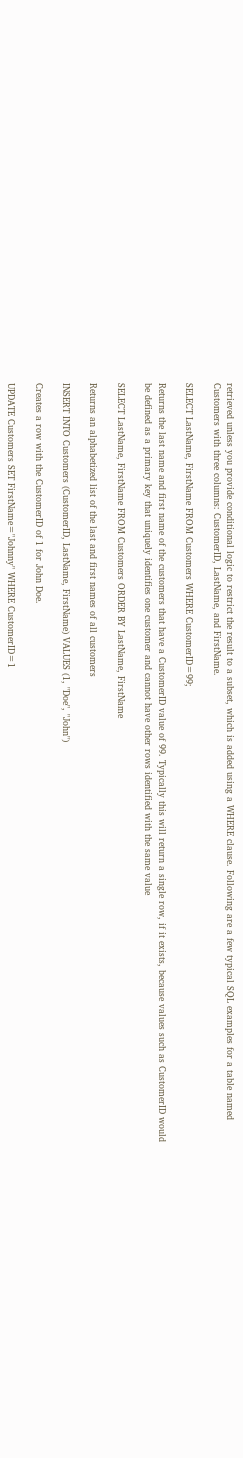retrieved unless you provide conditional logic to restrict the result to a subset, which is added using a WHERE clause. Following are a few typical SQL examples for a table named Customers with three columns: CustomerID, LastName, and FirstName.

SELECT LastName, FirstName FROM Customers WHERE CustomerID=99;

Returns the last name and first name of the customers that have a CustomerID value of 99. Typically this will return a single row, if it exists, because values such as CustomerID would be defined as a primary key that uniquely identifies one customer and cannot have other rows identified with the same value

SELECT LastName, FirstName FROM Customers ORDER BY LastName, FirstName

Returns an alphabetized list of the last and first names of all customers

INSERT INTO Customers (CustomerID, LastName, FirstName) VALUES (1, "Doe", "John")

Creates a row with the CustomerID of 1 for John Doe.

UPDATE Customers SET FirstName="Johnny" WHERE CustomerID=1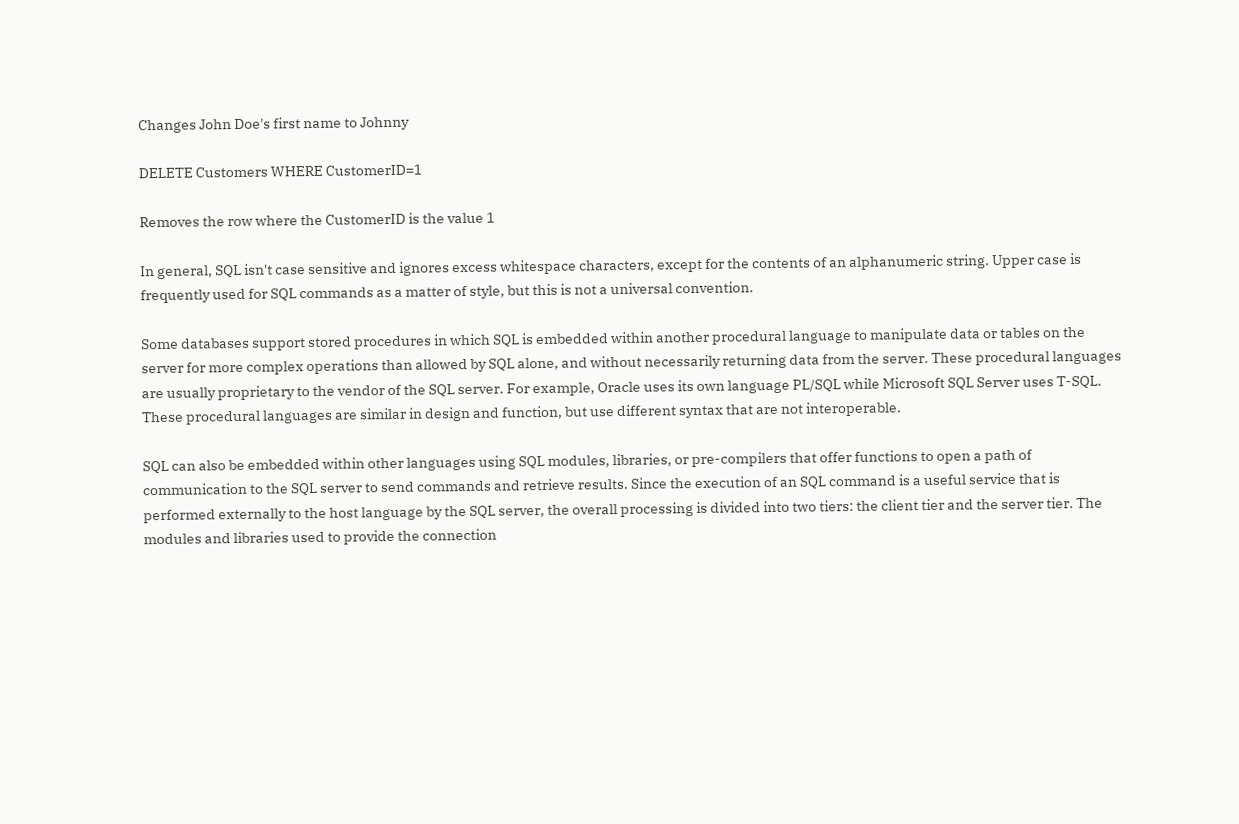Changes John Doe's first name to Johnny

DELETE Customers WHERE CustomerID=1

Removes the row where the CustomerID is the value 1

In general, SQL isn't case sensitive and ignores excess whitespace characters, except for the contents of an alphanumeric string. Upper case is frequently used for SQL commands as a matter of style, but this is not a universal convention.

Some databases support stored procedures in which SQL is embedded within another procedural language to manipulate data or tables on the server for more complex operations than allowed by SQL alone, and without necessarily returning data from the server. These procedural languages are usually proprietary to the vendor of the SQL server. For example, Oracle uses its own language PL/SQL while Microsoft SQL Server uses T-SQL. These procedural languages are similar in design and function, but use different syntax that are not interoperable.

SQL can also be embedded within other languages using SQL modules, libraries, or pre-compilers that offer functions to open a path of communication to the SQL server to send commands and retrieve results. Since the execution of an SQL command is a useful service that is performed externally to the host language by the SQL server, the overall processing is divided into two tiers: the client tier and the server tier. The modules and libraries used to provide the connection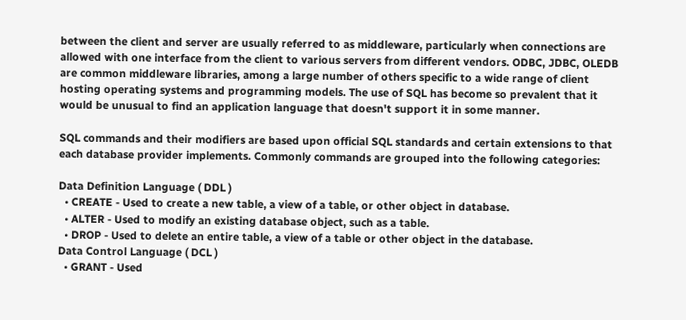between the client and server are usually referred to as middleware, particularly when connections are allowed with one interface from the client to various servers from different vendors. ODBC, JDBC, OLEDB are common middleware libraries, among a large number of others specific to a wide range of client hosting operating systems and programming models. The use of SQL has become so prevalent that it would be unusual to find an application language that doesn't support it in some manner.

SQL commands and their modifiers are based upon official SQL standards and certain extensions to that each database provider implements. Commonly commands are grouped into the following categories:

Data Definition Language ( DDL )
  • CREATE - Used to create a new table, a view of a table, or other object in database.
  • ALTER - Used to modify an existing database object, such as a table.
  • DROP - Used to delete an entire table, a view of a table or other object in the database.
Data Control Language ( DCL )
  • GRANT - Used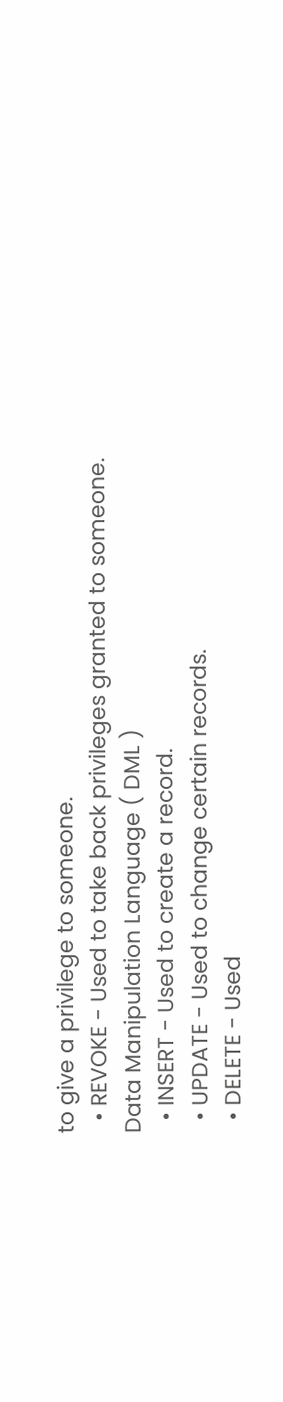to give a privilege to someone.
  • REVOKE - Used to take back privileges granted to someone.
Data Manipulation Language ( DML )
  • INSERT - Used to create a record.
  • UPDATE - Used to change certain records.
  • DELETE - Used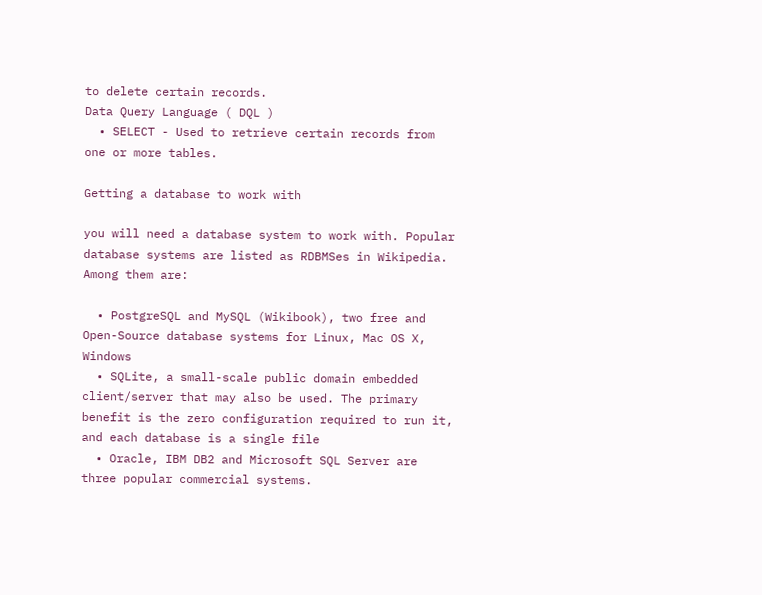to delete certain records.
Data Query Language ( DQL )
  • SELECT - Used to retrieve certain records from one or more tables.

Getting a database to work with

you will need a database system to work with. Popular database systems are listed as RDBMSes in Wikipedia. Among them are:

  • PostgreSQL and MySQL (Wikibook), two free and Open-Source database systems for Linux, Mac OS X, Windows
  • SQLite, a small-scale public domain embedded client/server that may also be used. The primary benefit is the zero configuration required to run it, and each database is a single file
  • Oracle, IBM DB2 and Microsoft SQL Server are three popular commercial systems.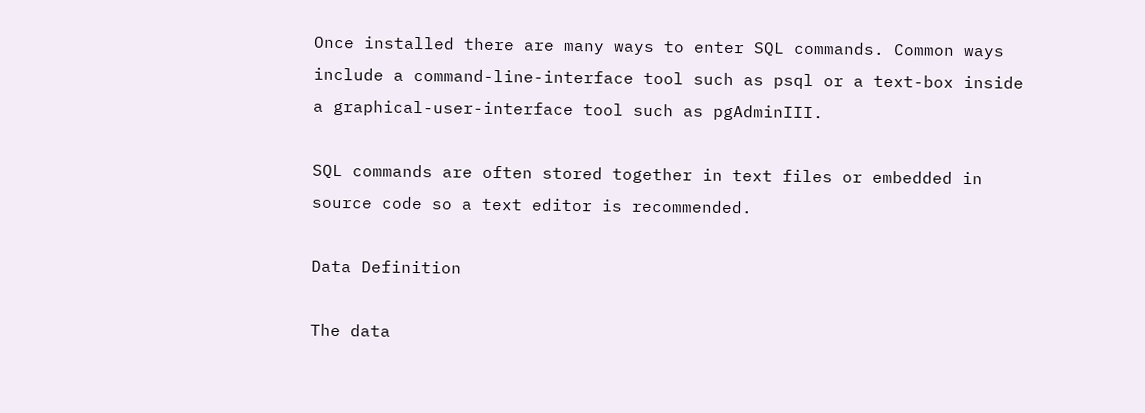Once installed there are many ways to enter SQL commands. Common ways include a command-line-interface tool such as psql or a text-box inside a graphical-user-interface tool such as pgAdminIII.

SQL commands are often stored together in text files or embedded in source code so a text editor is recommended.

Data Definition

The data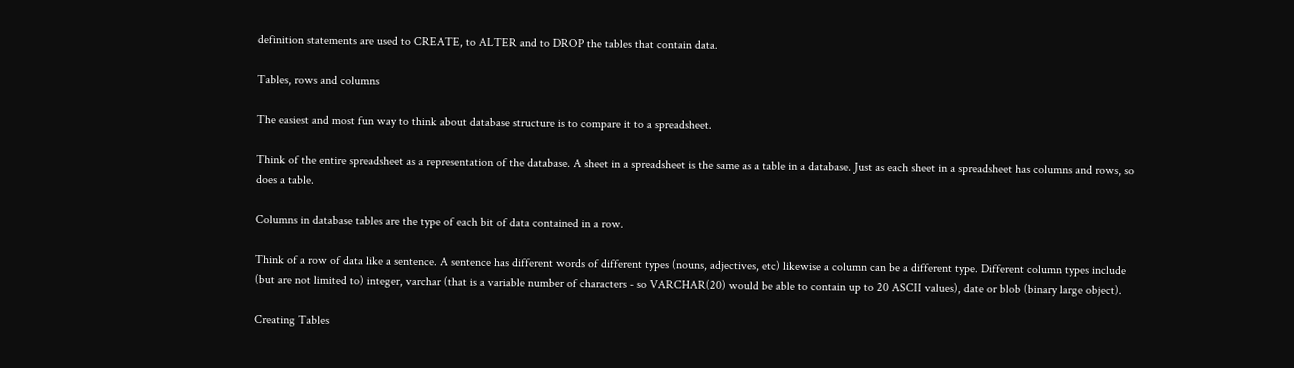definition statements are used to CREATE, to ALTER and to DROP the tables that contain data.

Tables, rows and columns

The easiest and most fun way to think about database structure is to compare it to a spreadsheet.

Think of the entire spreadsheet as a representation of the database. A sheet in a spreadsheet is the same as a table in a database. Just as each sheet in a spreadsheet has columns and rows, so does a table.

Columns in database tables are the type of each bit of data contained in a row.

Think of a row of data like a sentence. A sentence has different words of different types (nouns, adjectives, etc) likewise a column can be a different type. Different column types include (but are not limited to) integer, varchar (that is a variable number of characters - so VARCHAR(20) would be able to contain up to 20 ASCII values), date or blob (binary large object).

Creating Tables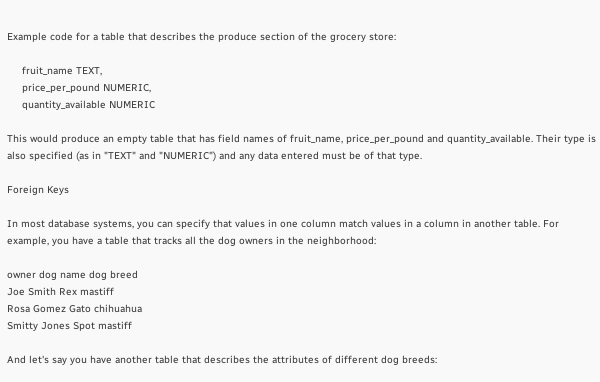Example code for a table that describes the produce section of the grocery store:

     fruit_name TEXT,
     price_per_pound NUMERIC,
     quantity_available NUMERIC

This would produce an empty table that has field names of fruit_name, price_per_pound and quantity_available. Their type is also specified (as in "TEXT" and "NUMERIC") and any data entered must be of that type.

Foreign Keys

In most database systems, you can specify that values in one column match values in a column in another table. For example, you have a table that tracks all the dog owners in the neighborhood:

owner dog name dog breed
Joe Smith Rex mastiff
Rosa Gomez Gato chihuahua
Smitty Jones Spot mastiff

And let's say you have another table that describes the attributes of different dog breeds: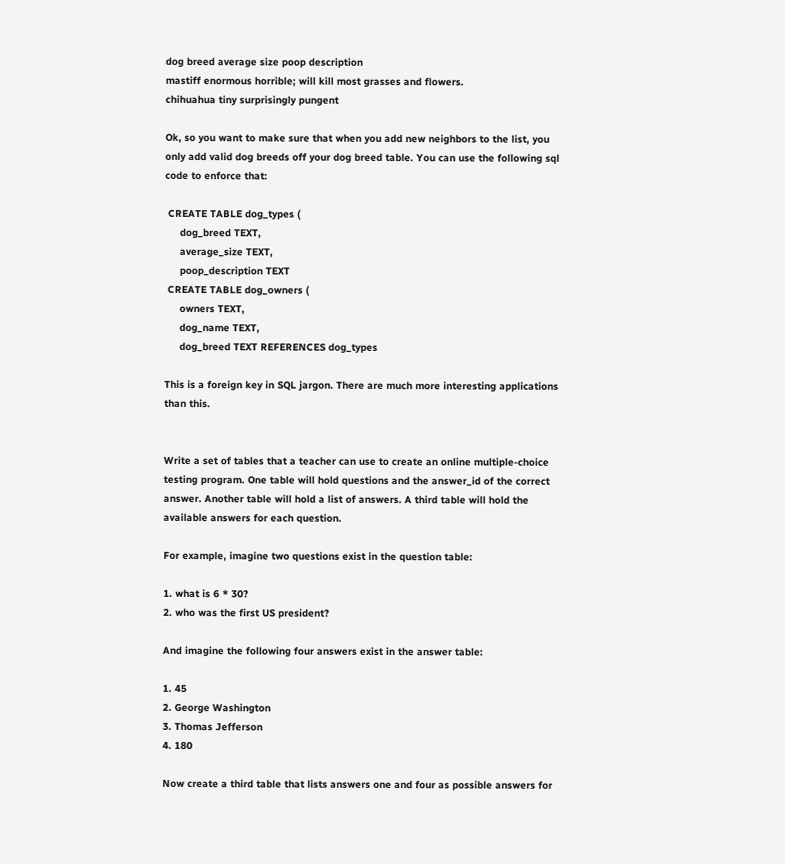dog breed average size poop description
mastiff enormous horrible; will kill most grasses and flowers.
chihuahua tiny surprisingly pungent

Ok, so you want to make sure that when you add new neighbors to the list, you only add valid dog breeds off your dog breed table. You can use the following sql code to enforce that:

 CREATE TABLE dog_types (
     dog_breed TEXT,
     average_size TEXT,
     poop_description TEXT
 CREATE TABLE dog_owners (
     owners TEXT,
     dog_name TEXT,
     dog_breed TEXT REFERENCES dog_types

This is a foreign key in SQL jargon. There are much more interesting applications than this.


Write a set of tables that a teacher can use to create an online multiple-choice testing program. One table will hold questions and the answer_id of the correct answer. Another table will hold a list of answers. A third table will hold the available answers for each question.

For example, imagine two questions exist in the question table:

1. what is 6 * 30?
2. who was the first US president?

And imagine the following four answers exist in the answer table:

1. 45
2. George Washington
3. Thomas Jefferson
4. 180

Now create a third table that lists answers one and four as possible answers for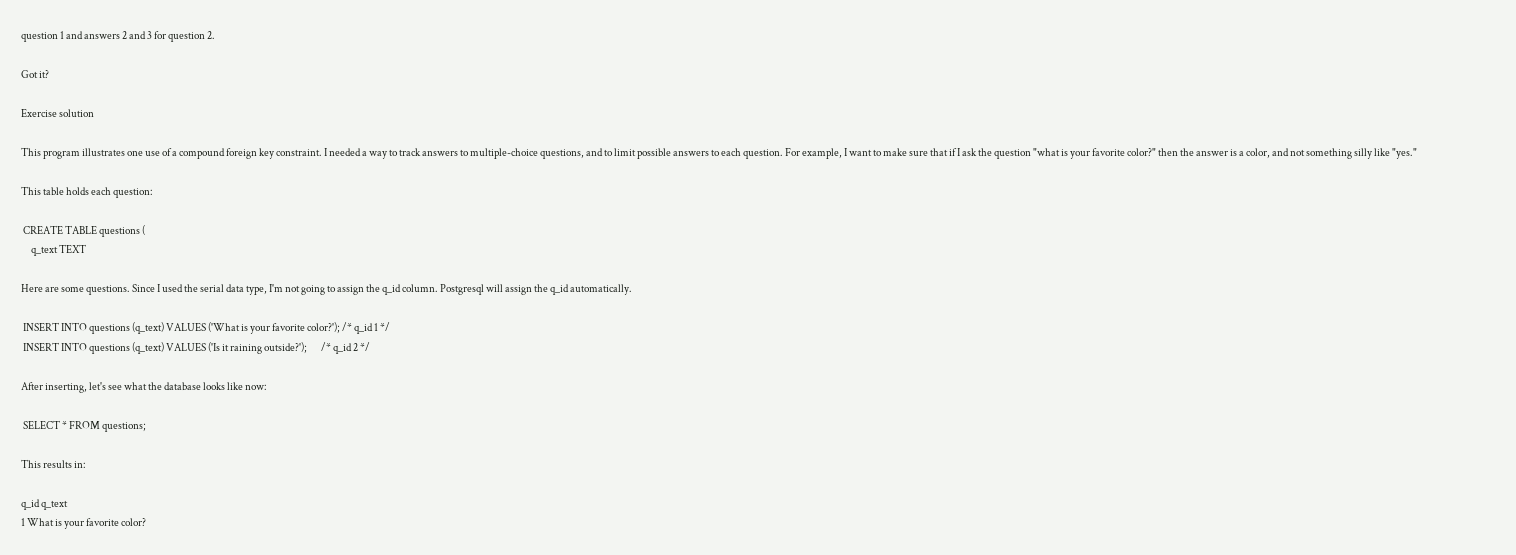question 1 and answers 2 and 3 for question 2.

Got it?

Exercise solution

This program illustrates one use of a compound foreign key constraint. I needed a way to track answers to multiple-choice questions, and to limit possible answers to each question. For example, I want to make sure that if I ask the question "what is your favorite color?" then the answer is a color, and not something silly like "yes."

This table holds each question:

 CREATE TABLE questions (
     q_text TEXT

Here are some questions. Since I used the serial data type, I'm not going to assign the q_id column. Postgresql will assign the q_id automatically.

 INSERT INTO questions (q_text) VALUES ('What is your favorite color?'); /* q_id 1 */
 INSERT INTO questions (q_text) VALUES ('Is it raining outside?');       /* q_id 2 */

After inserting, let's see what the database looks like now:

 SELECT * FROM questions;

This results in:

q_id q_text
1 What is your favorite color?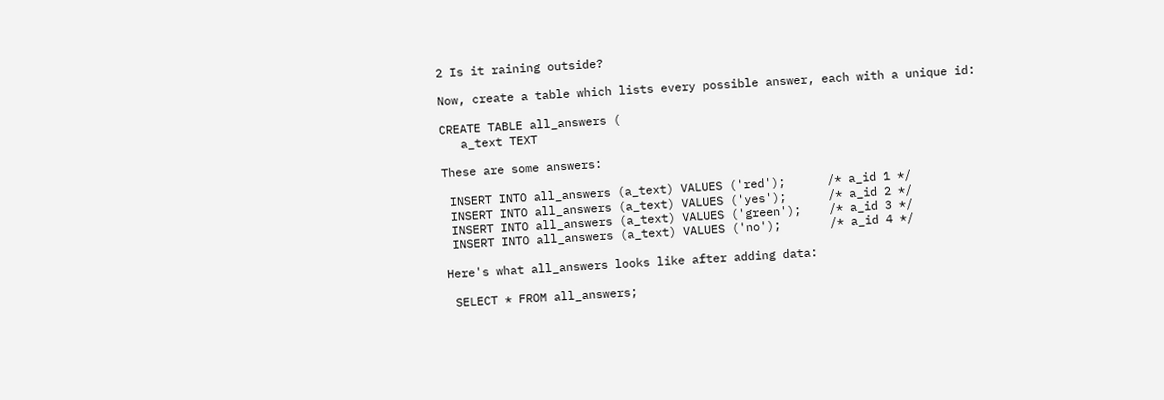2 Is it raining outside?

Now, create a table which lists every possible answer, each with a unique id:

CREATE TABLE all_answers (
   a_text TEXT

These are some answers:

 INSERT INTO all_answers (a_text) VALUES ('red');      /* a_id 1 */
 INSERT INTO all_answers (a_text) VALUES ('yes');      /* a_id 2 */
 INSERT INTO all_answers (a_text) VALUES ('green');    /* a_id 3 */
 INSERT INTO all_answers (a_text) VALUES ('no');       /* a_id 4 */

Here's what all_answers looks like after adding data:

 SELECT * FROM all_answers;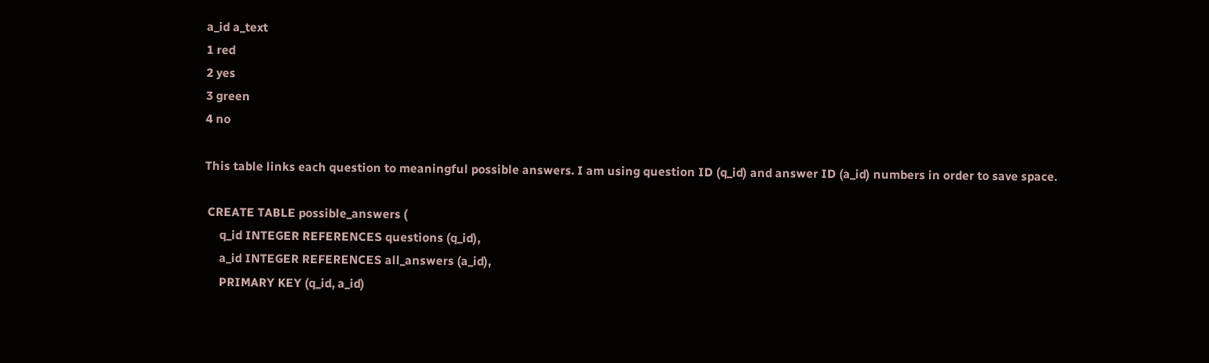a_id a_text
1 red
2 yes
3 green
4 no

This table links each question to meaningful possible answers. I am using question ID (q_id) and answer ID (a_id) numbers in order to save space.

 CREATE TABLE possible_answers (
     q_id INTEGER REFERENCES questions (q_id),
     a_id INTEGER REFERENCES all_answers (a_id),
     PRIMARY KEY (q_id, a_id)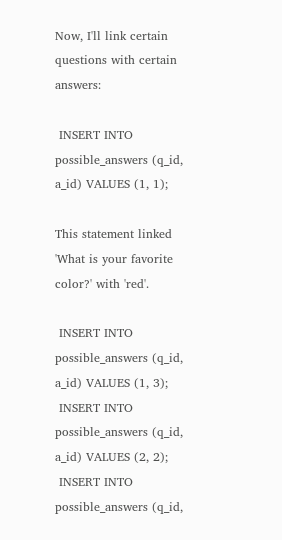Now, I'll link certain questions with certain answers:

 INSERT INTO possible_answers (q_id, a_id) VALUES (1, 1);

This statement linked 'What is your favorite color?' with 'red'.

 INSERT INTO possible_answers (q_id, a_id) VALUES (1, 3);
 INSERT INTO possible_answers (q_id, a_id) VALUES (2, 2);
 INSERT INTO possible_answers (q_id,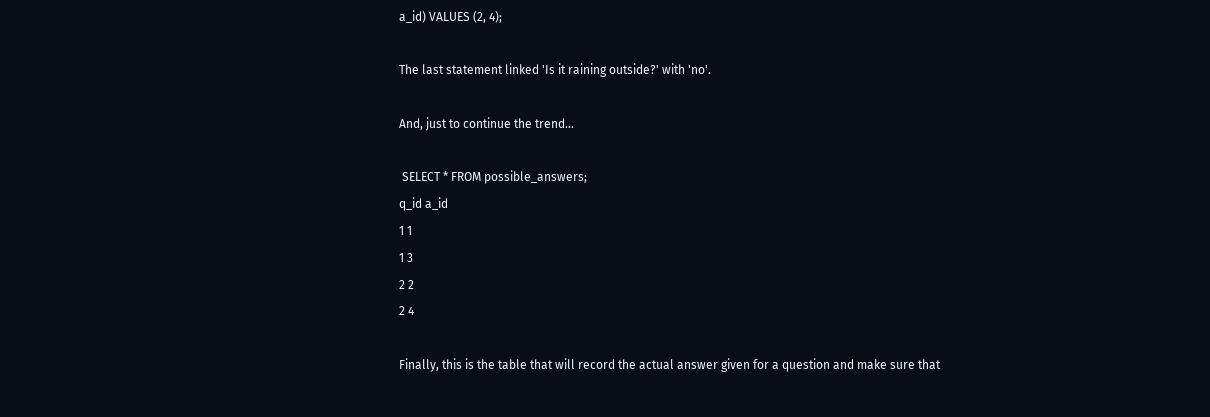a_id) VALUES (2, 4);

The last statement linked 'Is it raining outside?' with 'no'.

And, just to continue the trend...

 SELECT * FROM possible_answers;
q_id a_id
1 1
1 3
2 2
2 4

Finally, this is the table that will record the actual answer given for a question and make sure that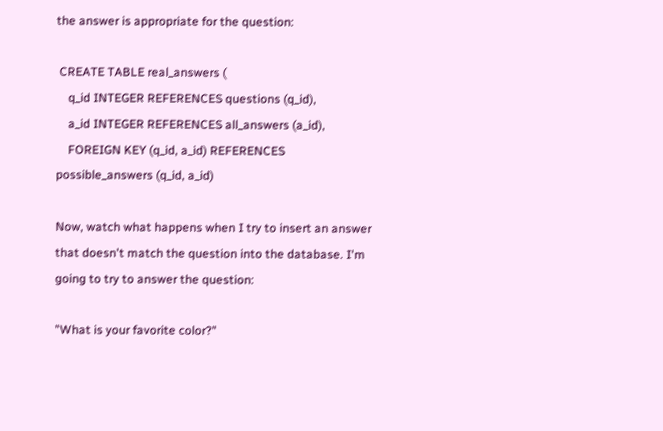the answer is appropriate for the question:

 CREATE TABLE real_answers (
    q_id INTEGER REFERENCES questions (q_id),
    a_id INTEGER REFERENCES all_answers (a_id),
    FOREIGN KEY (q_id, a_id) REFERENCES possible_answers (q_id, a_id)

Now, watch what happens when I try to insert an answer that doesn't match the question into the database. I'm going to try to answer the question:

"What is your favorite color?"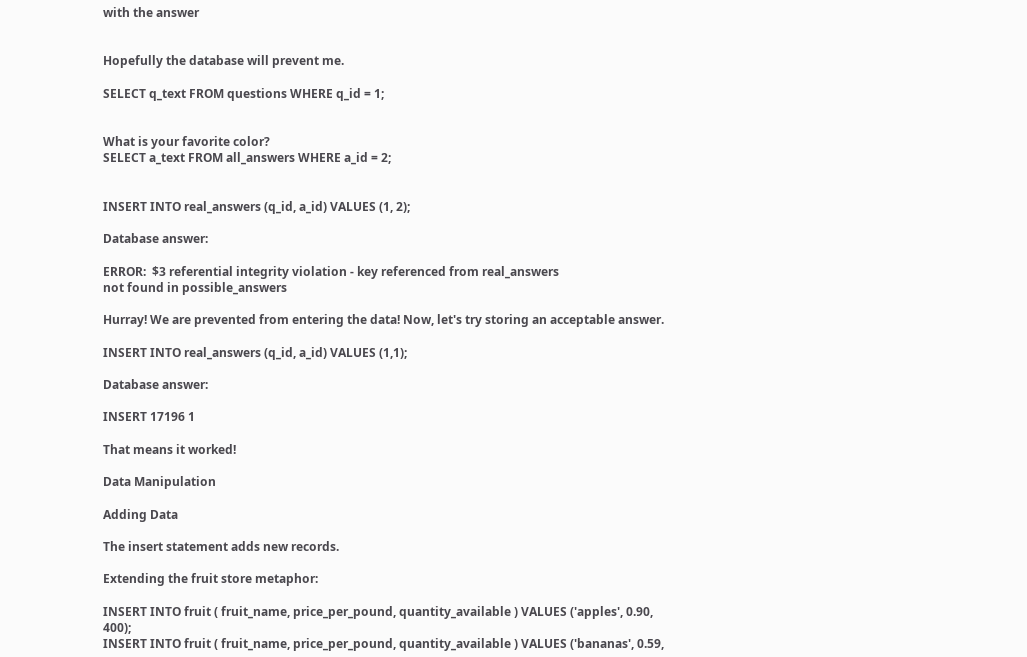with the answer


Hopefully the database will prevent me.

SELECT q_text FROM questions WHERE q_id = 1;


What is your favorite color?
SELECT a_text FROM all_answers WHERE a_id = 2;


INSERT INTO real_answers (q_id, a_id) VALUES (1, 2);

Database answer:

ERROR:  $3 referential integrity violation - key referenced from real_answers
not found in possible_answers

Hurray! We are prevented from entering the data! Now, let's try storing an acceptable answer.

INSERT INTO real_answers (q_id, a_id) VALUES (1,1);

Database answer:

INSERT 17196 1

That means it worked!

Data Manipulation

Adding Data

The insert statement adds new records.

Extending the fruit store metaphor:

INSERT INTO fruit ( fruit_name, price_per_pound, quantity_available ) VALUES ('apples', 0.90, 400);
INSERT INTO fruit ( fruit_name, price_per_pound, quantity_available ) VALUES ('bananas', 0.59,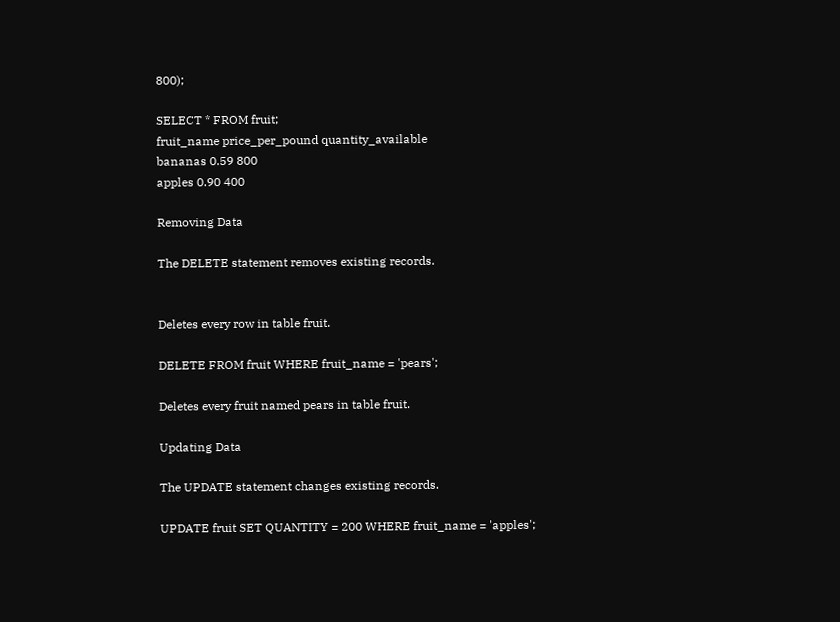800);

SELECT * FROM fruit;
fruit_name price_per_pound quantity_available
bananas 0.59 800
apples 0.90 400

Removing Data

The DELETE statement removes existing records.


Deletes every row in table fruit.

DELETE FROM fruit WHERE fruit_name = 'pears';

Deletes every fruit named pears in table fruit.

Updating Data

The UPDATE statement changes existing records.

UPDATE fruit SET QUANTITY = 200 WHERE fruit_name = 'apples';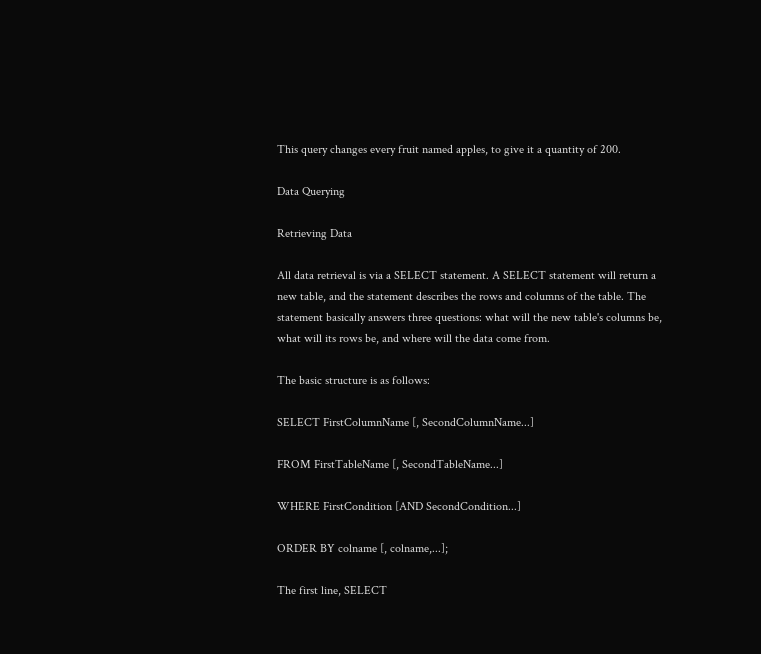This query changes every fruit named apples, to give it a quantity of 200.

Data Querying

Retrieving Data

All data retrieval is via a SELECT statement. A SELECT statement will return a new table, and the statement describes the rows and columns of the table. The statement basically answers three questions: what will the new table's columns be, what will its rows be, and where will the data come from.

The basic structure is as follows:

SELECT FirstColumnName [, SecondColumnName...]

FROM FirstTableName [, SecondTableName...]

WHERE FirstCondition [AND SecondCondition...]

ORDER BY colname [, colname,...];

The first line, SELECT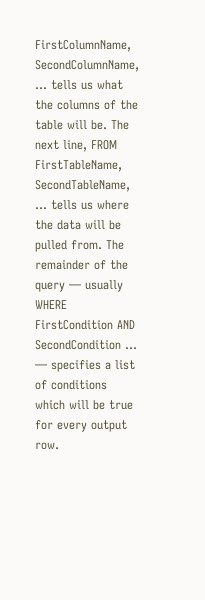FirstColumnName, SecondColumnName, ... tells us what the columns of the table will be. The next line, FROM FirstTableName, SecondTableName, ... tells us where the data will be pulled from. The remainder of the query — usually WHERE FirstCondition AND SecondCondition ... — specifies a list of conditions which will be true for every output row.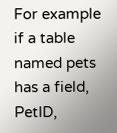For example if a table named pets has a field, PetID,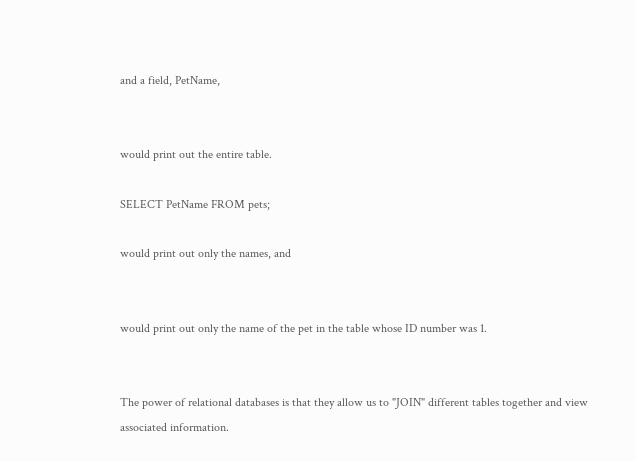and a field, PetName,


would print out the entire table.

SELECT PetName FROM pets;

would print out only the names, and


would print out only the name of the pet in the table whose ID number was 1.


The power of relational databases is that they allow us to "JOIN" different tables together and view associated information.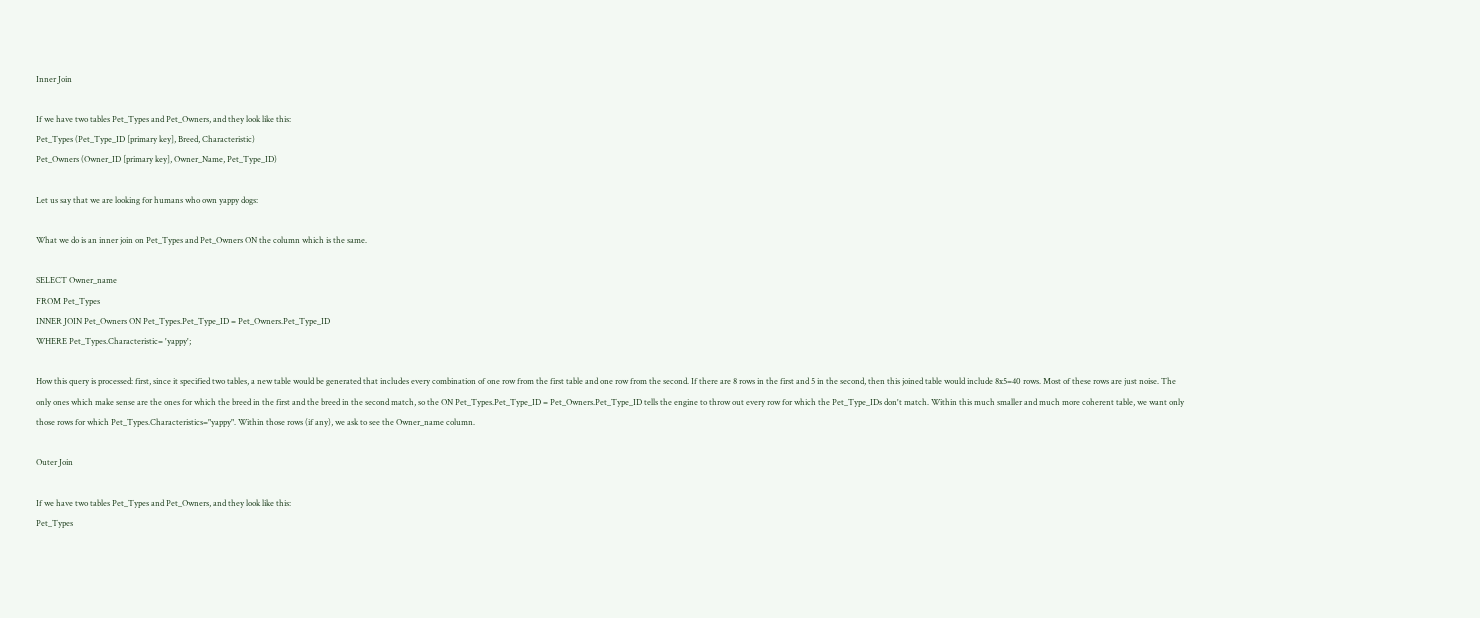Inner Join

If we have two tables Pet_Types and Pet_Owners, and they look like this:
Pet_Types (Pet_Type_ID [primary key], Breed, Characteristic)
Pet_Owners (Owner_ID [primary key], Owner_Name, Pet_Type_ID)

Let us say that we are looking for humans who own yappy dogs:

What we do is an inner join on Pet_Types and Pet_Owners ON the column which is the same.

SELECT Owner_name
FROM Pet_Types
INNER JOIN Pet_Owners ON Pet_Types.Pet_Type_ID = Pet_Owners.Pet_Type_ID
WHERE Pet_Types.Characteristic= 'yappy';

How this query is processed: first, since it specified two tables, a new table would be generated that includes every combination of one row from the first table and one row from the second. If there are 8 rows in the first and 5 in the second, then this joined table would include 8x5=40 rows. Most of these rows are just noise. The only ones which make sense are the ones for which the breed in the first and the breed in the second match, so the ON Pet_Types.Pet_Type_ID = Pet_Owners.Pet_Type_ID tells the engine to throw out every row for which the Pet_Type_IDs don't match. Within this much smaller and much more coherent table, we want only those rows for which Pet_Types.Characteristics="yappy". Within those rows (if any), we ask to see the Owner_name column.

Outer Join

If we have two tables Pet_Types and Pet_Owners, and they look like this:
Pet_Types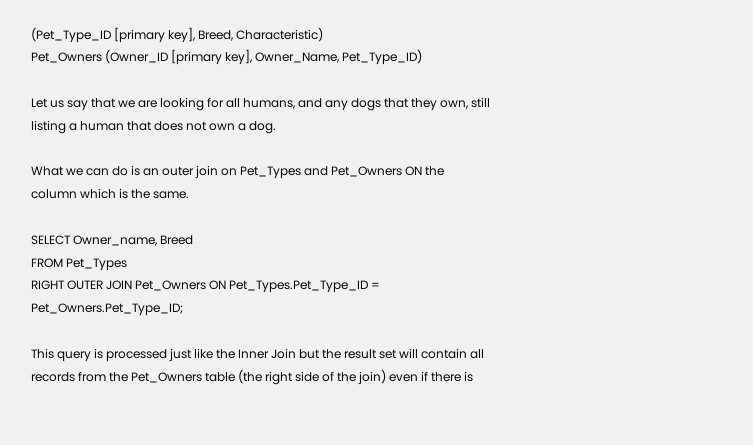(Pet_Type_ID [primary key], Breed, Characteristic)
Pet_Owners (Owner_ID [primary key], Owner_Name, Pet_Type_ID)

Let us say that we are looking for all humans, and any dogs that they own, still listing a human that does not own a dog.

What we can do is an outer join on Pet_Types and Pet_Owners ON the column which is the same.

SELECT Owner_name, Breed
FROM Pet_Types
RIGHT OUTER JOIN Pet_Owners ON Pet_Types.Pet_Type_ID = Pet_Owners.Pet_Type_ID;

This query is processed just like the Inner Join but the result set will contain all records from the Pet_Owners table (the right side of the join) even if there is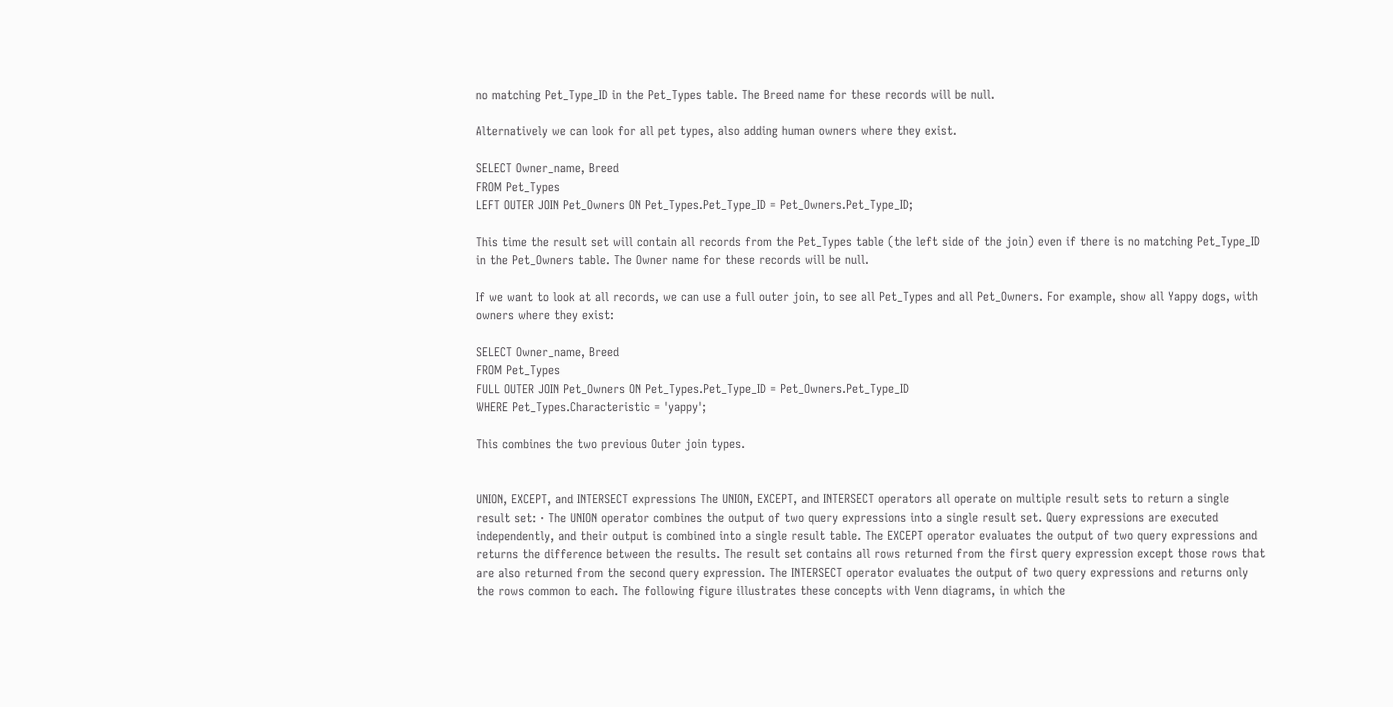no matching Pet_Type_ID in the Pet_Types table. The Breed name for these records will be null.

Alternatively we can look for all pet types, also adding human owners where they exist.

SELECT Owner_name, Breed
FROM Pet_Types
LEFT OUTER JOIN Pet_Owners ON Pet_Types.Pet_Type_ID = Pet_Owners.Pet_Type_ID;

This time the result set will contain all records from the Pet_Types table (the left side of the join) even if there is no matching Pet_Type_ID in the Pet_Owners table. The Owner name for these records will be null.

If we want to look at all records, we can use a full outer join, to see all Pet_Types and all Pet_Owners. For example, show all Yappy dogs, with owners where they exist:

SELECT Owner_name, Breed
FROM Pet_Types
FULL OUTER JOIN Pet_Owners ON Pet_Types.Pet_Type_ID = Pet_Owners.Pet_Type_ID
WHERE Pet_Types.Characteristic = 'yappy';

This combines the two previous Outer join types.


UNION, EXCEPT, and INTERSECT expressions The UNION, EXCEPT, and INTERSECT operators all operate on multiple result sets to return a single result set: · The UNION operator combines the output of two query expressions into a single result set. Query expressions are executed independently, and their output is combined into a single result table. The EXCEPT operator evaluates the output of two query expressions and returns the difference between the results. The result set contains all rows returned from the first query expression except those rows that are also returned from the second query expression. The INTERSECT operator evaluates the output of two query expressions and returns only the rows common to each. The following figure illustrates these concepts with Venn diagrams, in which the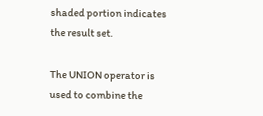shaded portion indicates the result set.

The UNION operator is used to combine the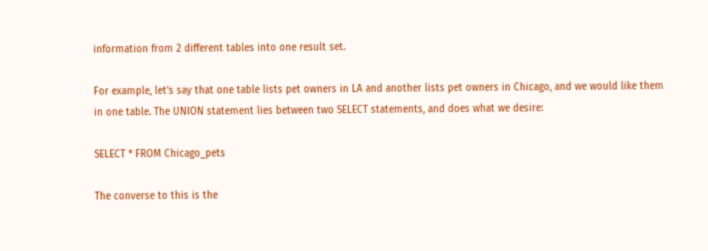information from 2 different tables into one result set.

For example, let's say that one table lists pet owners in LA and another lists pet owners in Chicago, and we would like them in one table. The UNION statement lies between two SELECT statements, and does what we desire:

SELECT * FROM Chicago_pets

The converse to this is the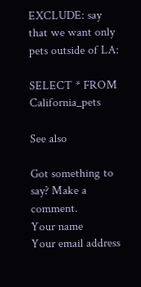EXCLUDE: say that we want only pets outside of LA:

SELECT * FROM California_pets

See also

Got something to say? Make a comment.
Your name
Your email address